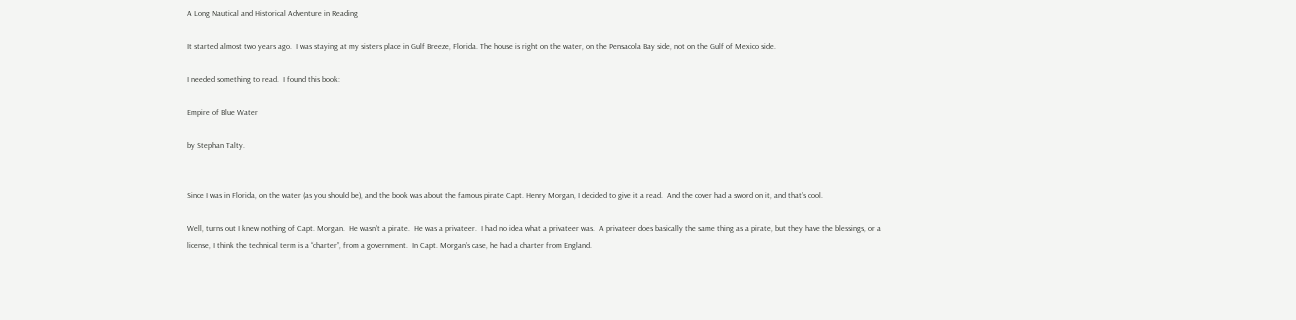A Long Nautical and Historical Adventure in Reading

It started almost two years ago.  I was staying at my sisters place in Gulf Breeze, Florida. The house is right on the water, on the Pensacola Bay side, not on the Gulf of Mexico side.

I needed something to read.  I found this book:

Empire of Blue Water

by Stephan Talty.


Since I was in Florida, on the water (as you should be), and the book was about the famous pirate Capt. Henry Morgan, I decided to give it a read.  And the cover had a sword on it, and that’s cool.

Well, turns out I knew nothing of Capt. Morgan.  He wasn’t a pirate.  He was a privateer.  I had no idea what a privateer was.  A privateer does basically the same thing as a pirate, but they have the blessings, or a license, I think the technical term is a “charter”, from a government.  In Capt. Morgan’s case, he had a charter from England.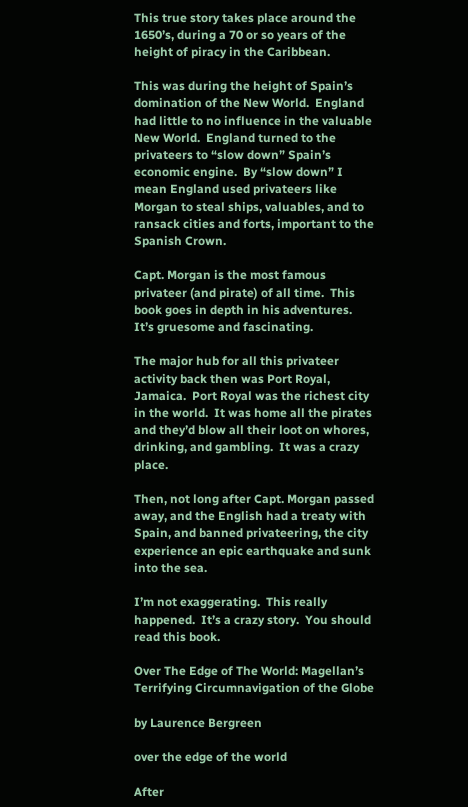This true story takes place around the 1650’s, during a 70 or so years of the height of piracy in the Caribbean.

This was during the height of Spain’s domination of the New World.  England had little to no influence in the valuable New World.  England turned to the privateers to “slow down” Spain’s economic engine.  By “slow down” I mean England used privateers like Morgan to steal ships, valuables, and to ransack cities and forts, important to the Spanish Crown.

Capt. Morgan is the most famous privateer (and pirate) of all time.  This book goes in depth in his adventures.  It’s gruesome and fascinating.

The major hub for all this privateer activity back then was Port Royal, Jamaica.  Port Royal was the richest city in the world.  It was home all the pirates and they’d blow all their loot on whores, drinking, and gambling.  It was a crazy place.

Then, not long after Capt. Morgan passed away, and the English had a treaty with Spain, and banned privateering, the city experience an epic earthquake and sunk into the sea.

I’m not exaggerating.  This really happened.  It’s a crazy story.  You should read this book.

Over The Edge of The World: Magellan’s Terrifying Circumnavigation of the Globe

by Laurence Bergreen

over the edge of the world

After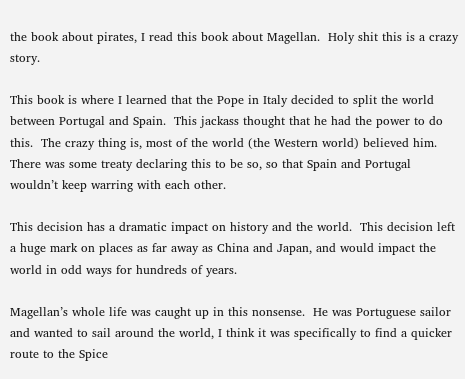the book about pirates, I read this book about Magellan.  Holy shit this is a crazy story.

This book is where I learned that the Pope in Italy decided to split the world between Portugal and Spain.  This jackass thought that he had the power to do this.  The crazy thing is, most of the world (the Western world) believed him.  There was some treaty declaring this to be so, so that Spain and Portugal wouldn’t keep warring with each other.

This decision has a dramatic impact on history and the world.  This decision left a huge mark on places as far away as China and Japan, and would impact the world in odd ways for hundreds of years.

Magellan’s whole life was caught up in this nonsense.  He was Portuguese sailor and wanted to sail around the world, I think it was specifically to find a quicker route to the Spice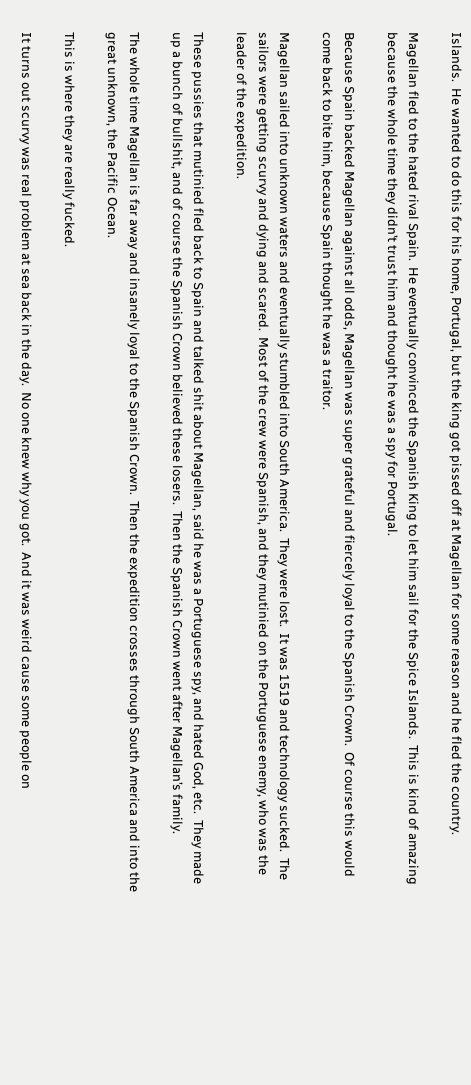Islands.  He wanted to do this for his home, Portugal, but the king got pissed off at Magellan for some reason and he fled the country.

Magellan fled to the hated rival Spain.  He eventually convinced the Spanish King to let him sail for the Spice Islands.  This is kind of amazing because the whole time they didn’t trust him and thought he was a spy for Portugal.

Because Spain backed Magellan against all odds, Magellan was super grateful and fiercely loyal to the Spanish Crown.  Of course this would come back to bite him, because Spain thought he was a traitor.

Magellan sailed into unknown waters and eventually stumbled into South America.  They were lost.  It was 1519 and technology sucked.  The sailors were getting scurvy and dying and scared.  Most of the crew were Spanish, and they mutinied on the Portuguese enemy, who was the leader of the expedition.

These pussies that mutinied fled back to Spain and talked shit about Magellan, said he was a Portuguese spy, and hated God, etc.  They made up a bunch of bullshit, and of course the Spanish Crown believed these losers.  Then the Spanish Crown went after Magellan’s family.

The whole time Magellan is far away and insanely loyal to the Spanish Crown.  Then the expedition crosses through South America and into the great unknown, the Pacific Ocean.

This is where they are really fucked.

It turns out scurvy was real problem at sea back in the day.  No one knew why you got.  And it was weird cause some people on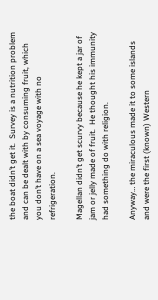the boat didn’t get it.  Survey is a nutrition problem and can be dealt with by consuming fruit, which you don’t have on a sea voyage with no refrigeration.

Magellan didn’t get scurvy because he kept a jar of jam or jelly made of fruit.  He thought his immunity had something do with religion.

Anyway… the miraculous made it to some islands and were the first (known) Western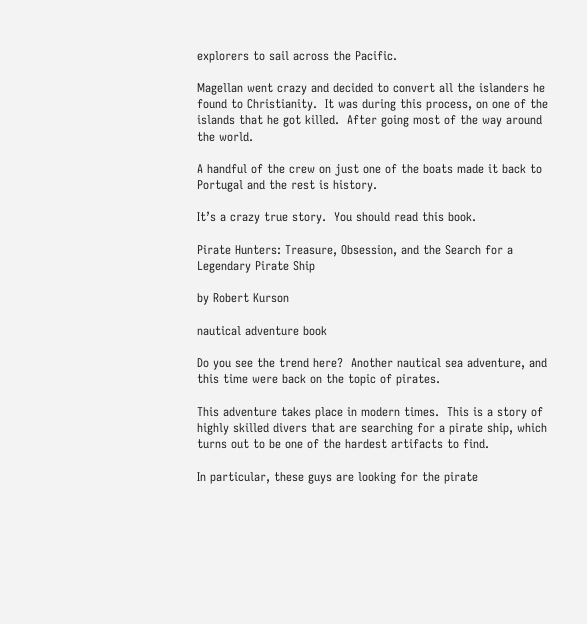explorers to sail across the Pacific.

Magellan went crazy and decided to convert all the islanders he found to Christianity.  It was during this process, on one of the islands that he got killed.  After going most of the way around the world.

A handful of the crew on just one of the boats made it back to Portugal and the rest is history.

It’s a crazy true story.  You should read this book.

Pirate Hunters: Treasure, Obsession, and the Search for a Legendary Pirate Ship

by Robert Kurson

nautical adventure book

Do you see the trend here?  Another nautical sea adventure, and this time were back on the topic of pirates.

This adventure takes place in modern times.  This is a story of highly skilled divers that are searching for a pirate ship, which turns out to be one of the hardest artifacts to find.

In particular, these guys are looking for the pirate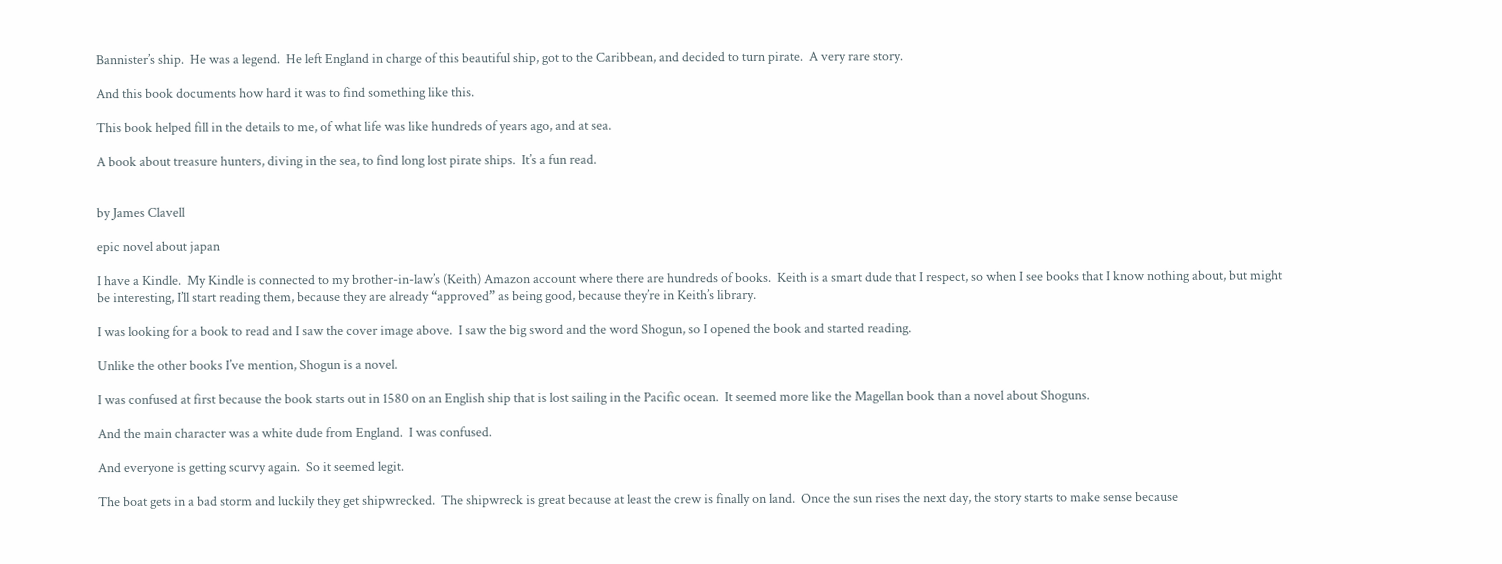Bannister’s ship.  He was a legend.  He left England in charge of this beautiful ship, got to the Caribbean, and decided to turn pirate.  A very rare story.

And this book documents how hard it was to find something like this.

This book helped fill in the details to me, of what life was like hundreds of years ago, and at sea.

A book about treasure hunters, diving in the sea, to find long lost pirate ships.  It’s a fun read.


by James Clavell

epic novel about japan

I have a Kindle.  My Kindle is connected to my brother-in-law’s (Keith) Amazon account where there are hundreds of books.  Keith is a smart dude that I respect, so when I see books that I know nothing about, but might be interesting, I’ll start reading them, because they are already “approved” as being good, because they’re in Keith’s library.

I was looking for a book to read and I saw the cover image above.  I saw the big sword and the word Shogun, so I opened the book and started reading.

Unlike the other books I’ve mention, Shogun is a novel.

I was confused at first because the book starts out in 1580 on an English ship that is lost sailing in the Pacific ocean.  It seemed more like the Magellan book than a novel about Shoguns.

And the main character was a white dude from England.  I was confused.

And everyone is getting scurvy again.  So it seemed legit.

The boat gets in a bad storm and luckily they get shipwrecked.  The shipwreck is great because at least the crew is finally on land.  Once the sun rises the next day, the story starts to make sense because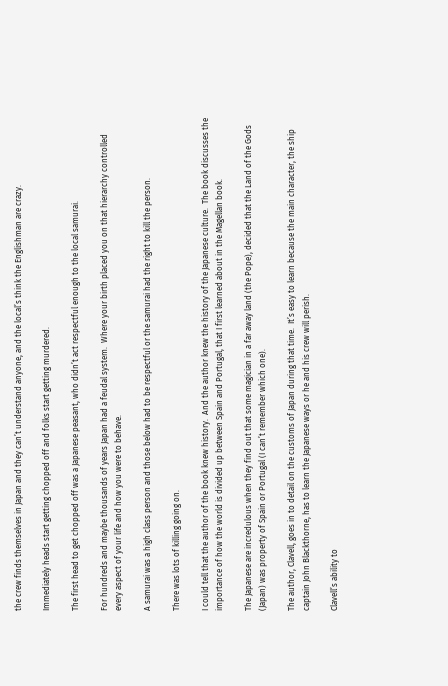the crew finds themselves in Japan and they can’t understand anyone, and the local’s think the Englishman are crazy.

Immediately heads start getting chopped off and folks start getting murdered.

The first head to get chopped off was a Japanese peasant, who didn’t act respectful enough to the local samurai.

For hundreds and maybe thousands of years Japan had a feudal system.  Where your birth placed you on that hierarchy controlled every aspect of your life and how you were to behave.

A samurai was a high class person and those below had to be respectful or the samurai had the right to kill the person.

There was lots of killing going on.

I could tell that the author of the book knew history.  And the author knew the history of the Japanese culture.  The book discusses the importance of how the world is divided up between Spain and Portugal, that I first learned about in the Magellan book.

The Japanese are incredulous when they find out that some magician in a far away land (the Pope), decided that the Land of the Gods (Japan) was property of Spain or Portugal (I can’t remember which one).

The author, Clavell, goes in to detail on the customs of Japan during that time.  It’s easy to learn because the main character, the ship captain John Blackthorne, has to learn the Japanese ways or he and his crew will perish.

Clavell’s ability to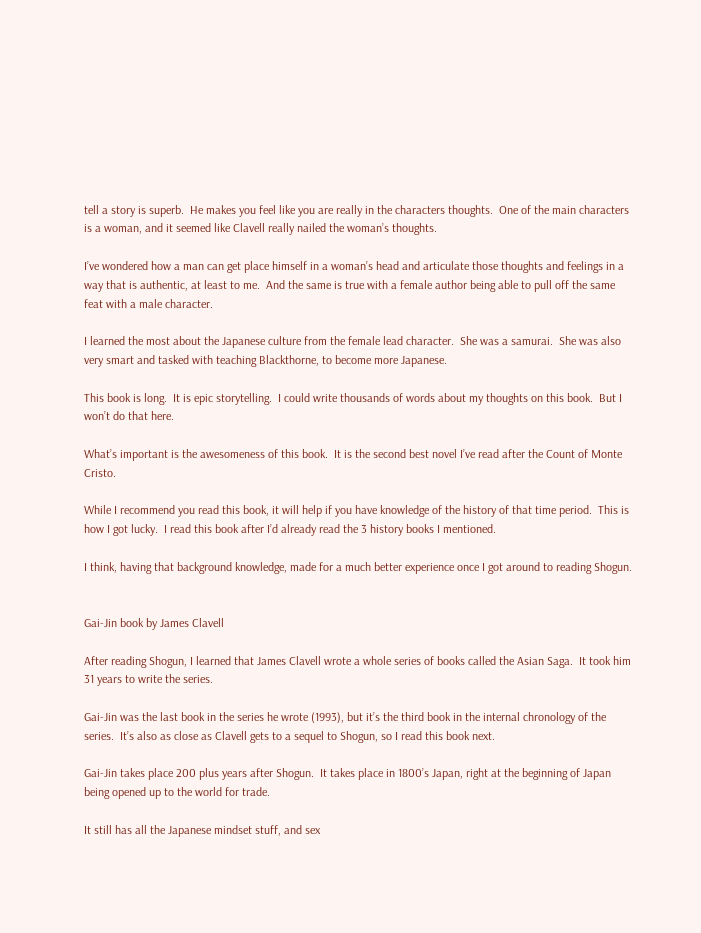tell a story is superb.  He makes you feel like you are really in the characters thoughts.  One of the main characters is a woman, and it seemed like Clavell really nailed the woman’s thoughts.

I’ve wondered how a man can get place himself in a woman’s head and articulate those thoughts and feelings in a way that is authentic, at least to me.  And the same is true with a female author being able to pull off the same feat with a male character.

I learned the most about the Japanese culture from the female lead character.  She was a samurai.  She was also very smart and tasked with teaching Blackthorne, to become more Japanese.

This book is long.  It is epic storytelling.  I could write thousands of words about my thoughts on this book.  But I won’t do that here.

What’s important is the awesomeness of this book.  It is the second best novel I’ve read after the Count of Monte Cristo.

While I recommend you read this book, it will help if you have knowledge of the history of that time period.  This is how I got lucky.  I read this book after I’d already read the 3 history books I mentioned.

I think, having that background knowledge, made for a much better experience once I got around to reading Shogun.


Gai-Jin book by James Clavell

After reading Shogun, I learned that James Clavell wrote a whole series of books called the Asian Saga.  It took him 31 years to write the series.

Gai-Jin was the last book in the series he wrote (1993), but it’s the third book in the internal chronology of the series.  It’s also as close as Clavell gets to a sequel to Shogun, so I read this book next.

Gai-Jin takes place 200 plus years after Shogun.  It takes place in 1800’s Japan, right at the beginning of Japan being opened up to the world for trade.

It still has all the Japanese mindset stuff, and sex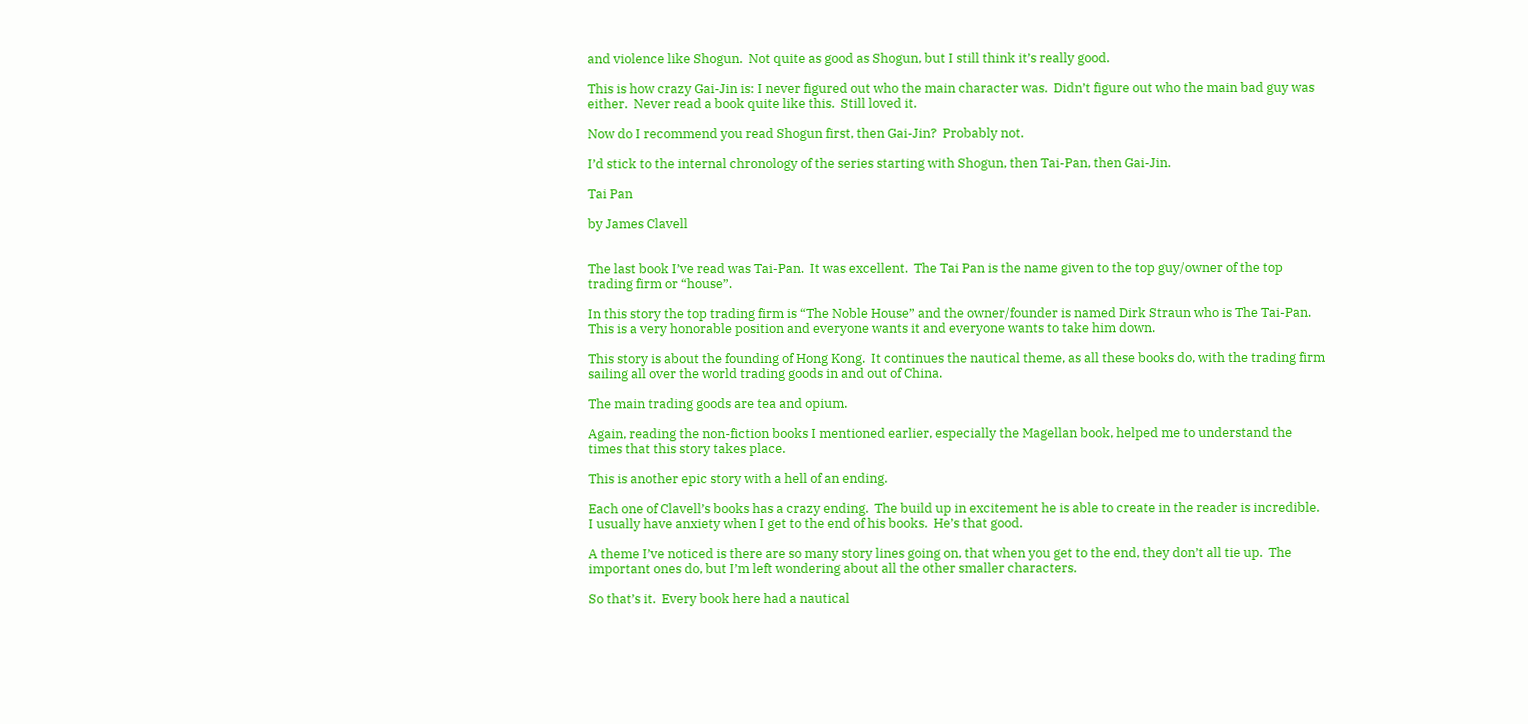and violence like Shogun.  Not quite as good as Shogun, but I still think it’s really good.

This is how crazy Gai-Jin is: I never figured out who the main character was.  Didn’t figure out who the main bad guy was either.  Never read a book quite like this.  Still loved it.

Now do I recommend you read Shogun first, then Gai-Jin?  Probably not.

I’d stick to the internal chronology of the series starting with Shogun, then Tai-Pan, then Gai-Jin.

Tai Pan

by James Clavell


The last book I’ve read was Tai-Pan.  It was excellent.  The Tai Pan is the name given to the top guy/owner of the top trading firm or “house”.

In this story the top trading firm is “The Noble House” and the owner/founder is named Dirk Straun who is The Tai-Pan.  This is a very honorable position and everyone wants it and everyone wants to take him down.

This story is about the founding of Hong Kong.  It continues the nautical theme, as all these books do, with the trading firm sailing all over the world trading goods in and out of China.

The main trading goods are tea and opium.

Again, reading the non-fiction books I mentioned earlier, especially the Magellan book, helped me to understand the times that this story takes place.

This is another epic story with a hell of an ending.

Each one of Clavell’s books has a crazy ending.  The build up in excitement he is able to create in the reader is incredible.  I usually have anxiety when I get to the end of his books.  He’s that good.

A theme I’ve noticed is there are so many story lines going on, that when you get to the end, they don’t all tie up.  The important ones do, but I’m left wondering about all the other smaller characters.

So that’s it.  Every book here had a nautical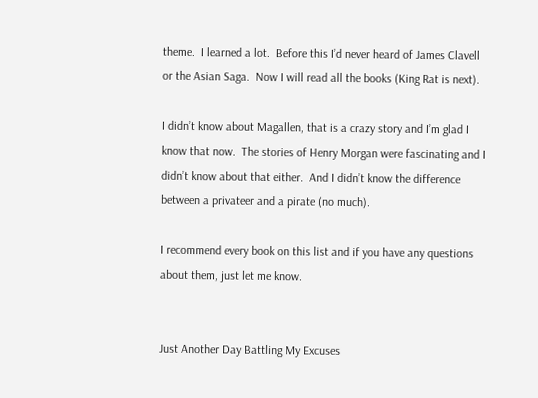theme.  I learned a lot.  Before this I’d never heard of James Clavell or the Asian Saga.  Now I will read all the books (King Rat is next).

I didn’t know about Magallen, that is a crazy story and I’m glad I know that now.  The stories of Henry Morgan were fascinating and I didn’t know about that either.  And I didn’t know the difference between a privateer and a pirate (no much).

I recommend every book on this list and if you have any questions about them, just let me know.


Just Another Day Battling My Excuses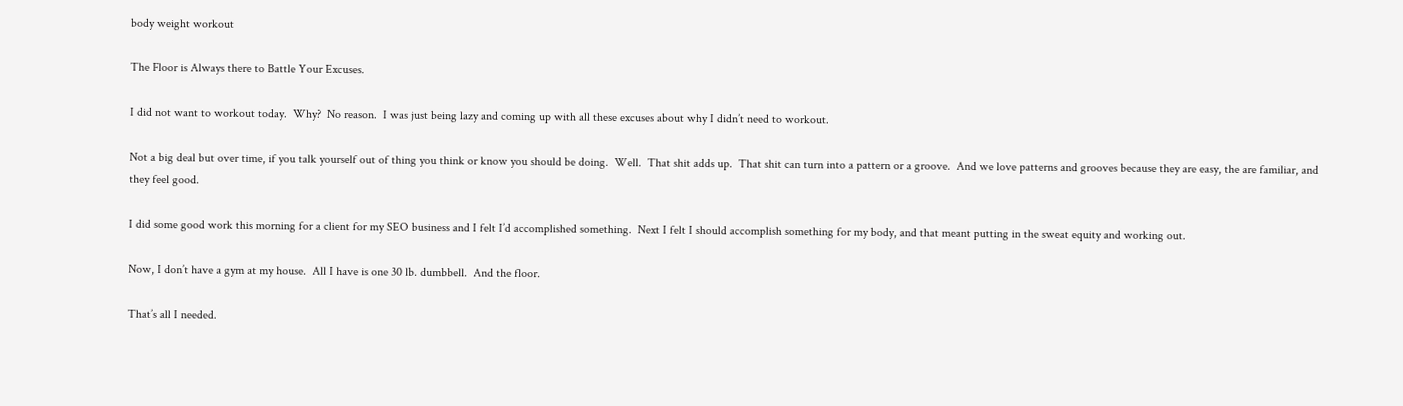body weight workout

The Floor is Always there to Battle Your Excuses.

I did not want to workout today.  Why?  No reason.  I was just being lazy and coming up with all these excuses about why I didn’t need to workout.

Not a big deal but over time, if you talk yourself out of thing you think or know you should be doing.  Well.  That shit adds up.  That shit can turn into a pattern or a groove.  And we love patterns and grooves because they are easy, the are familiar, and they feel good.

I did some good work this morning for a client for my SEO business and I felt I’d accomplished something.  Next I felt I should accomplish something for my body, and that meant putting in the sweat equity and working out.

Now, I don’t have a gym at my house.  All I have is one 30 lb. dumbbell.  And the floor.

That’s all I needed.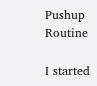Pushup Routine

I started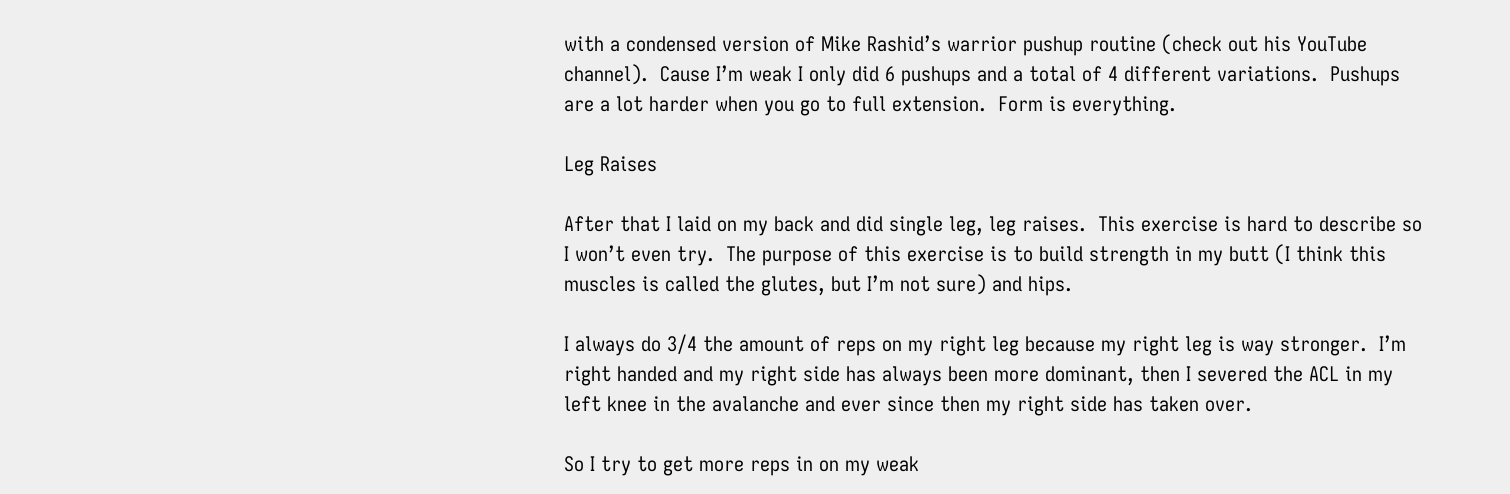with a condensed version of Mike Rashid’s warrior pushup routine (check out his YouTube channel).  Cause I’m weak I only did 6 pushups and a total of 4 different variations.  Pushups are a lot harder when you go to full extension.  Form is everything.

Leg Raises

After that I laid on my back and did single leg, leg raises.  This exercise is hard to describe so I won’t even try.  The purpose of this exercise is to build strength in my butt (I think this muscles is called the glutes, but I’m not sure) and hips.

I always do 3/4 the amount of reps on my right leg because my right leg is way stronger.  I’m right handed and my right side has always been more dominant, then I severed the ACL in my left knee in the avalanche and ever since then my right side has taken over.

So I try to get more reps in on my weak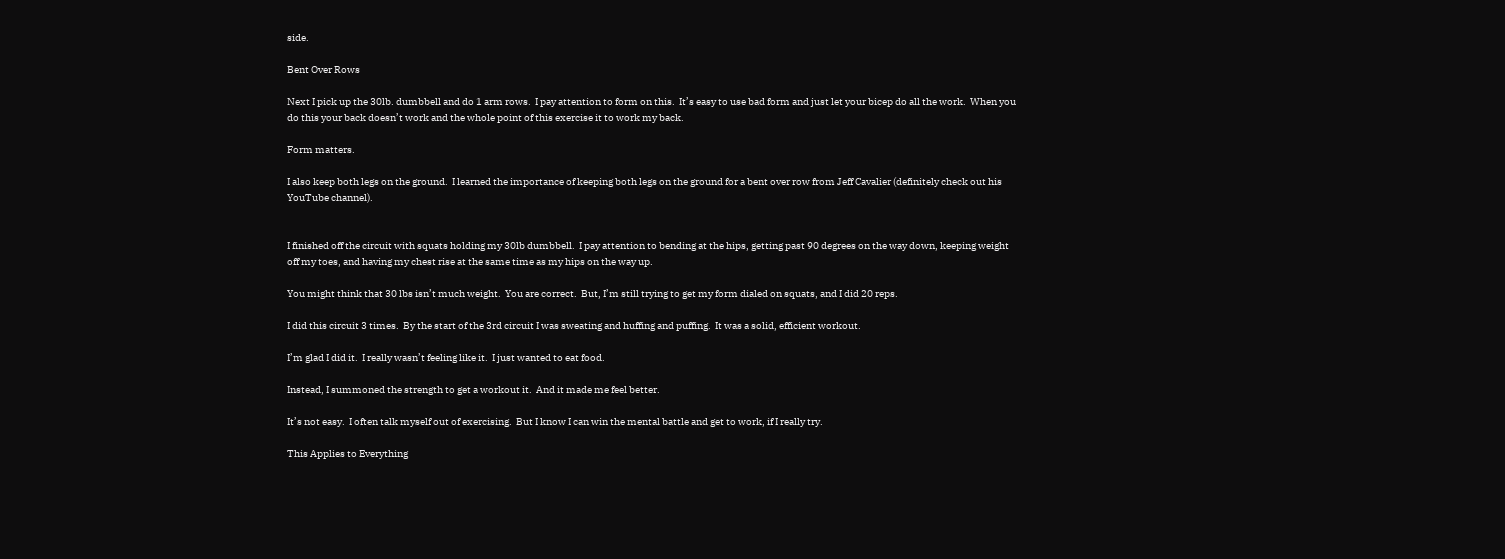side.

Bent Over Rows

Next I pick up the 30lb. dumbbell and do 1 arm rows.  I pay attention to form on this.  It’s easy to use bad form and just let your bicep do all the work.  When you do this your back doesn’t work and the whole point of this exercise it to work my back.

Form matters.

I also keep both legs on the ground.  I learned the importance of keeping both legs on the ground for a bent over row from Jeff Cavalier (definitely check out his YouTube channel).


I finished off the circuit with squats holding my 30lb dumbbell.  I pay attention to bending at the hips, getting past 90 degrees on the way down, keeping weight off my toes, and having my chest rise at the same time as my hips on the way up.

You might think that 30 lbs isn’t much weight.  You are correct.  But, I’m still trying to get my form dialed on squats, and I did 20 reps.

I did this circuit 3 times.  By the start of the 3rd circuit I was sweating and huffing and puffing.  It was a solid, efficient workout.

I’m glad I did it.  I really wasn’t feeling like it.  I just wanted to eat food.

Instead, I summoned the strength to get a workout it.  And it made me feel better.

It’s not easy.  I often talk myself out of exercising.  But I know I can win the mental battle and get to work, if I really try.

This Applies to Everything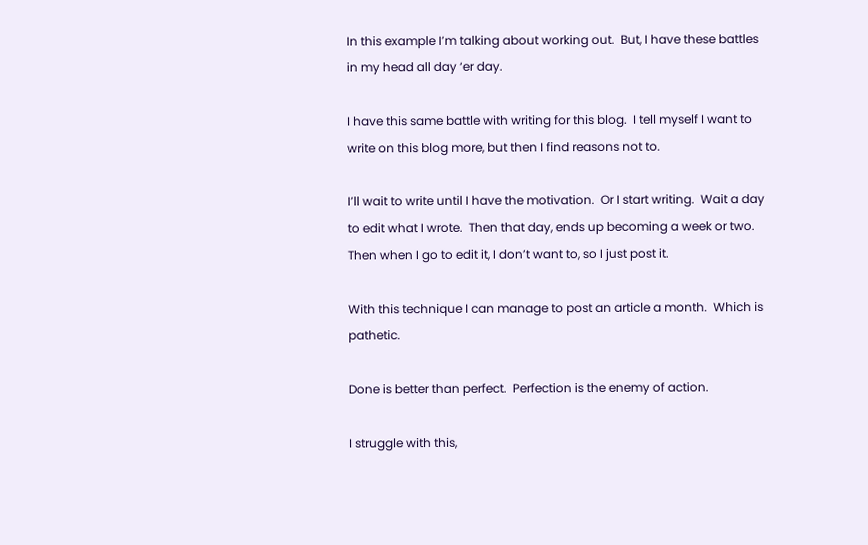In this example I’m talking about working out.  But, I have these battles in my head all day ‘er day.

I have this same battle with writing for this blog.  I tell myself I want to write on this blog more, but then I find reasons not to.

I’ll wait to write until I have the motivation.  Or I start writing.  Wait a day to edit what I wrote.  Then that day, ends up becoming a week or two.  Then when I go to edit it, I don’t want to, so I just post it.

With this technique I can manage to post an article a month.  Which is pathetic.

Done is better than perfect.  Perfection is the enemy of action.

I struggle with this,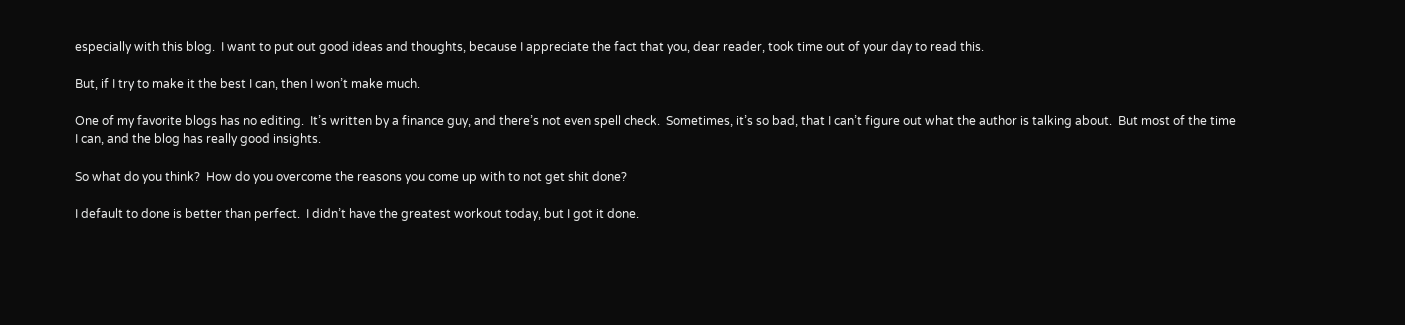especially with this blog.  I want to put out good ideas and thoughts, because I appreciate the fact that you, dear reader, took time out of your day to read this.

But, if I try to make it the best I can, then I won’t make much.

One of my favorite blogs has no editing.  It’s written by a finance guy, and there’s not even spell check.  Sometimes, it’s so bad, that I can’t figure out what the author is talking about.  But most of the time I can, and the blog has really good insights.

So what do you think?  How do you overcome the reasons you come up with to not get shit done?

I default to done is better than perfect.  I didn’t have the greatest workout today, but I got it done.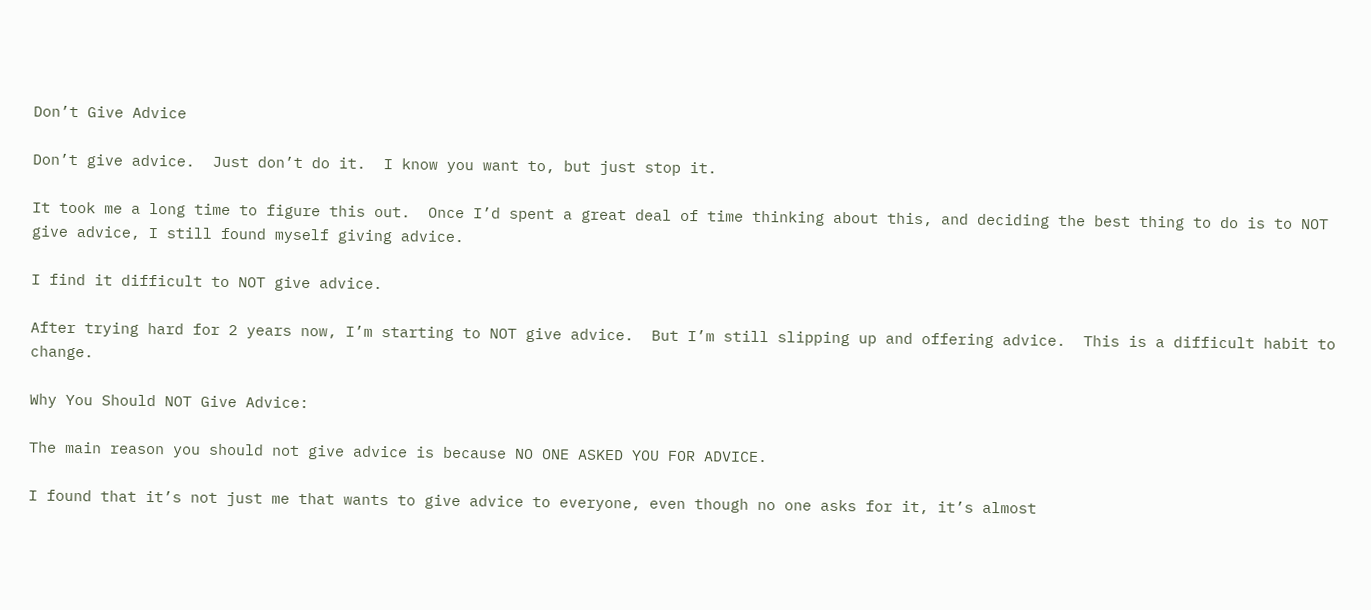Don’t Give Advice

Don’t give advice.  Just don’t do it.  I know you want to, but just stop it.

It took me a long time to figure this out.  Once I’d spent a great deal of time thinking about this, and deciding the best thing to do is to NOT give advice, I still found myself giving advice.

I find it difficult to NOT give advice.

After trying hard for 2 years now, I’m starting to NOT give advice.  But I’m still slipping up and offering advice.  This is a difficult habit to change.

Why You Should NOT Give Advice:

The main reason you should not give advice is because NO ONE ASKED YOU FOR ADVICE.

I found that it’s not just me that wants to give advice to everyone, even though no one asks for it, it’s almost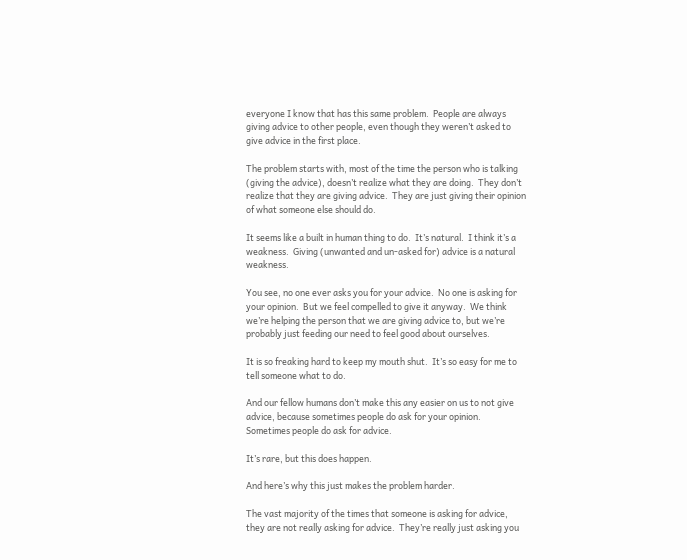everyone I know that has this same problem.  People are always giving advice to other people, even though they weren’t asked to give advice in the first place.

The problem starts with, most of the time the person who is talking (giving the advice), doesn’t realize what they are doing.  They don’t realize that they are giving advice.  They are just giving their opinion of what someone else should do.

It seems like a built in human thing to do.  It’s natural.  I think it’s a weakness.  Giving (unwanted and un-asked for) advice is a natural weakness.

You see, no one ever asks you for your advice.  No one is asking for your opinion.  But we feel compelled to give it anyway.  We think we’re helping the person that we are giving advice to, but we’re probably just feeding our need to feel good about ourselves.

It is so freaking hard to keep my mouth shut.  It’s so easy for me to tell someone what to do.

And our fellow humans don’t make this any easier on us to not give advice, because sometimes people do ask for your opinion.  Sometimes people do ask for advice.

It’s rare, but this does happen.

And here’s why this just makes the problem harder.

The vast majority of the times that someone is asking for advice, they are not really asking for advice.  They’re really just asking you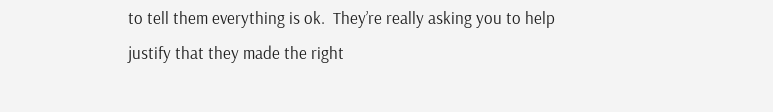to tell them everything is ok.  They’re really asking you to help justify that they made the right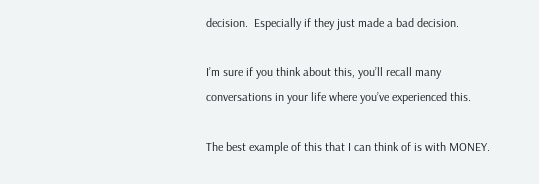decision.  Especially if they just made a bad decision.

I’m sure if you think about this, you’ll recall many conversations in your life where you’ve experienced this.

The best example of this that I can think of is with MONEY.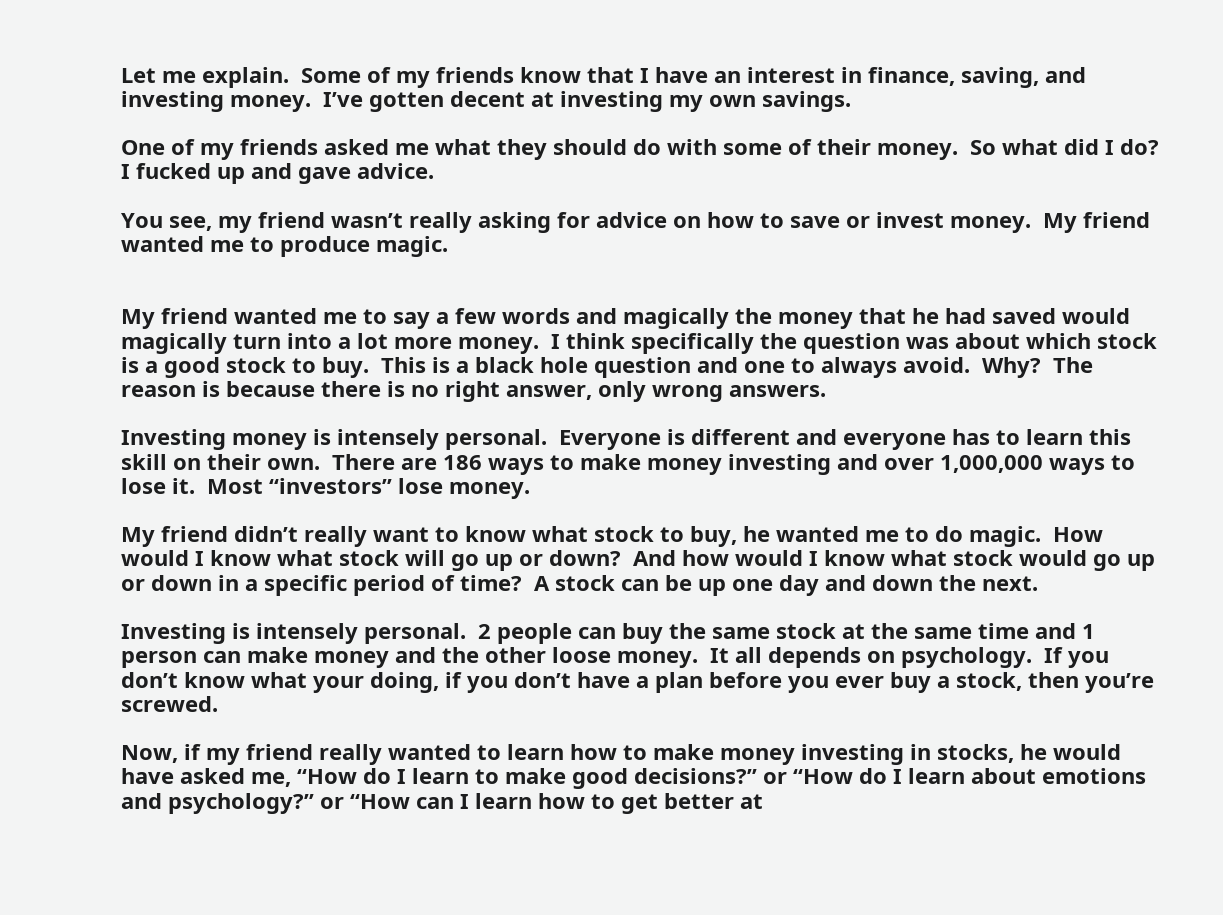Let me explain.  Some of my friends know that I have an interest in finance, saving, and investing money.  I’ve gotten decent at investing my own savings.

One of my friends asked me what they should do with some of their money.  So what did I do?  I fucked up and gave advice.

You see, my friend wasn’t really asking for advice on how to save or invest money.  My friend wanted me to produce magic.


My friend wanted me to say a few words and magically the money that he had saved would magically turn into a lot more money.  I think specifically the question was about which stock is a good stock to buy.  This is a black hole question and one to always avoid.  Why?  The reason is because there is no right answer, only wrong answers.

Investing money is intensely personal.  Everyone is different and everyone has to learn this skill on their own.  There are 186 ways to make money investing and over 1,000,000 ways to lose it.  Most “investors” lose money.

My friend didn’t really want to know what stock to buy, he wanted me to do magic.  How would I know what stock will go up or down?  And how would I know what stock would go up or down in a specific period of time?  A stock can be up one day and down the next.

Investing is intensely personal.  2 people can buy the same stock at the same time and 1 person can make money and the other loose money.  It all depends on psychology.  If you don’t know what your doing, if you don’t have a plan before you ever buy a stock, then you’re screwed.

Now, if my friend really wanted to learn how to make money investing in stocks, he would have asked me, “How do I learn to make good decisions?” or “How do I learn about emotions and psychology?” or “How can I learn how to get better at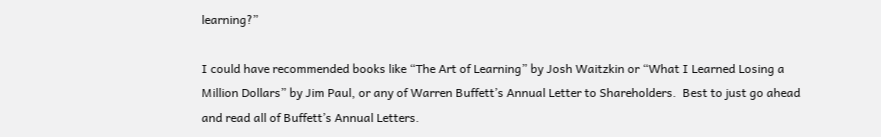learning?”

I could have recommended books like “The Art of Learning” by Josh Waitzkin or “What I Learned Losing a Million Dollars” by Jim Paul, or any of Warren Buffett’s Annual Letter to Shareholders.  Best to just go ahead and read all of Buffett’s Annual Letters.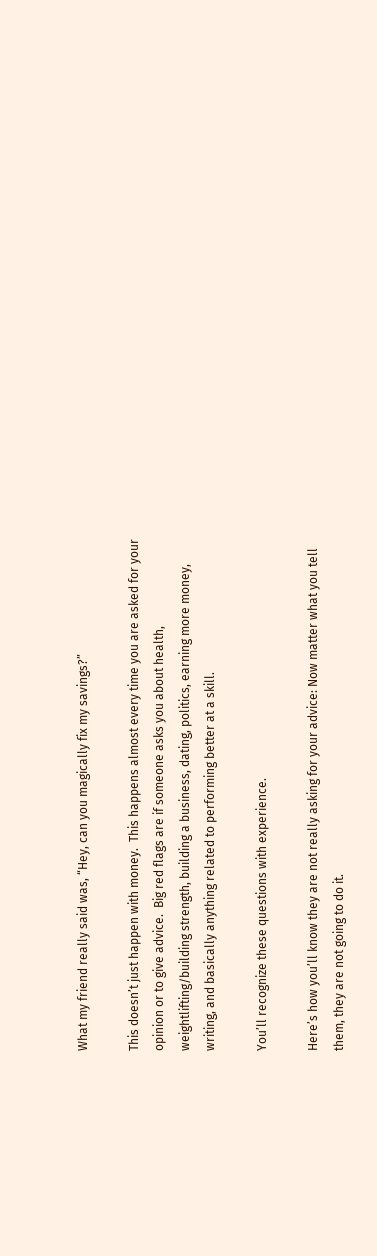What my friend really said was, “Hey, can you magically fix my savings?”

This doesn’t just happen with money.  This happens almost every time you are asked for your opinion or to give advice.  Big red flags are if someone asks you about health, weightlifting/building strength, building a business, dating, politics, earning more money, writing, and basically anything related to performing better at a skill.

You’ll recognize these questions with experience.

Here’s how you’ll know they are not really asking for your advice: Now matter what you tell them, they are not going to do it.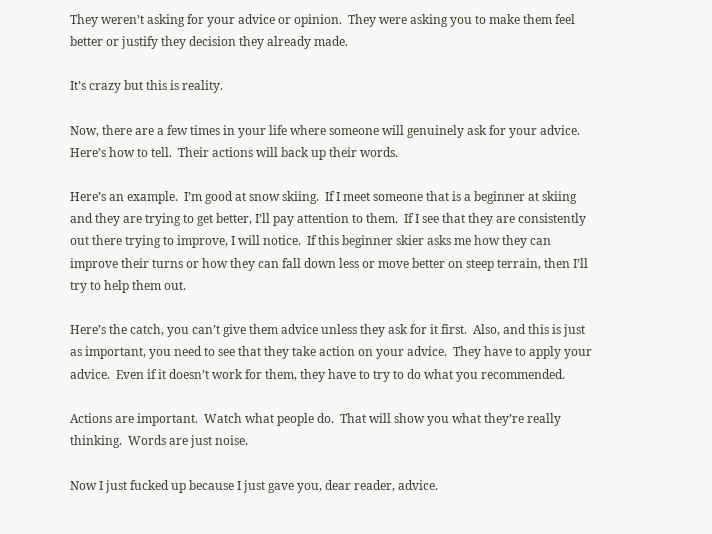They weren’t asking for your advice or opinion.  They were asking you to make them feel better or justify they decision they already made.

It’s crazy but this is reality.

Now, there are a few times in your life where someone will genuinely ask for your advice.  Here’s how to tell.  Their actions will back up their words.

Here’s an example.  I’m good at snow skiing.  If I meet someone that is a beginner at skiing and they are trying to get better, I’ll pay attention to them.  If I see that they are consistently out there trying to improve, I will notice.  If this beginner skier asks me how they can improve their turns or how they can fall down less or move better on steep terrain, then I’ll try to help them out.

Here’s the catch, you can’t give them advice unless they ask for it first.  Also, and this is just as important, you need to see that they take action on your advice.  They have to apply your advice.  Even if it doesn’t work for them, they have to try to do what you recommended.

Actions are important.  Watch what people do.  That will show you what they’re really thinking.  Words are just noise.

Now I just fucked up because I just gave you, dear reader, advice.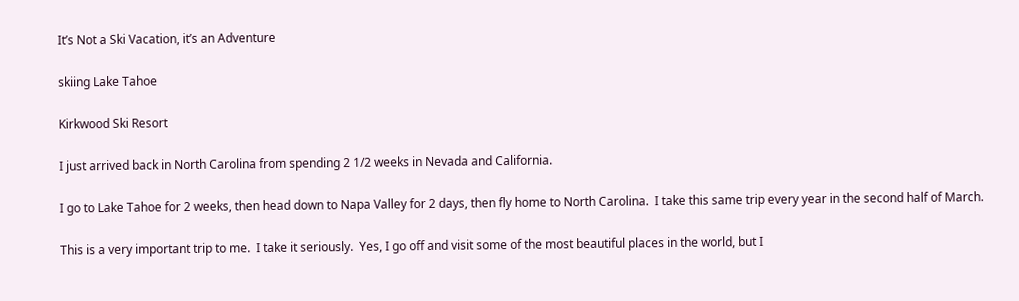It’s Not a Ski Vacation, it’s an Adventure

skiing Lake Tahoe

Kirkwood Ski Resort

I just arrived back in North Carolina from spending 2 1/2 weeks in Nevada and California.

I go to Lake Tahoe for 2 weeks, then head down to Napa Valley for 2 days, then fly home to North Carolina.  I take this same trip every year in the second half of March.

This is a very important trip to me.  I take it seriously.  Yes, I go off and visit some of the most beautiful places in the world, but I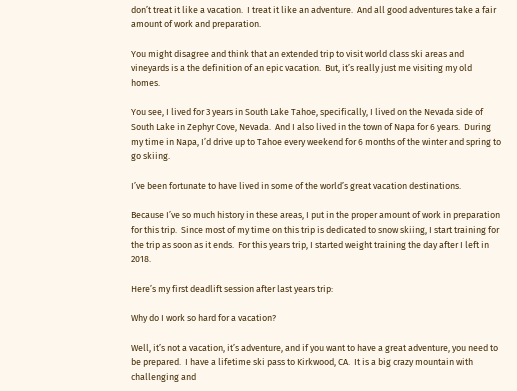don’t treat it like a vacation.  I treat it like an adventure.  And all good adventures take a fair amount of work and preparation.

You might disagree and think that an extended trip to visit world class ski areas and vineyards is a the definition of an epic vacation.  But, it’s really just me visiting my old homes.

You see, I lived for 3 years in South Lake Tahoe, specifically, I lived on the Nevada side of South Lake in Zephyr Cove, Nevada.  And I also lived in the town of Napa for 6 years.  During my time in Napa, I’d drive up to Tahoe every weekend for 6 months of the winter and spring to go skiing.

I’ve been fortunate to have lived in some of the world’s great vacation destinations.

Because I’ve so much history in these areas, I put in the proper amount of work in preparation for this trip.  Since most of my time on this trip is dedicated to snow skiing, I start training for the trip as soon as it ends.  For this years trip, I started weight training the day after I left in 2018.

Here’s my first deadlift session after last years trip:

Why do I work so hard for a vacation?

Well, it’s not a vacation, it’s adventure, and if you want to have a great adventure, you need to be prepared.  I have a lifetime ski pass to Kirkwood, CA.  It is a big crazy mountain with challenging and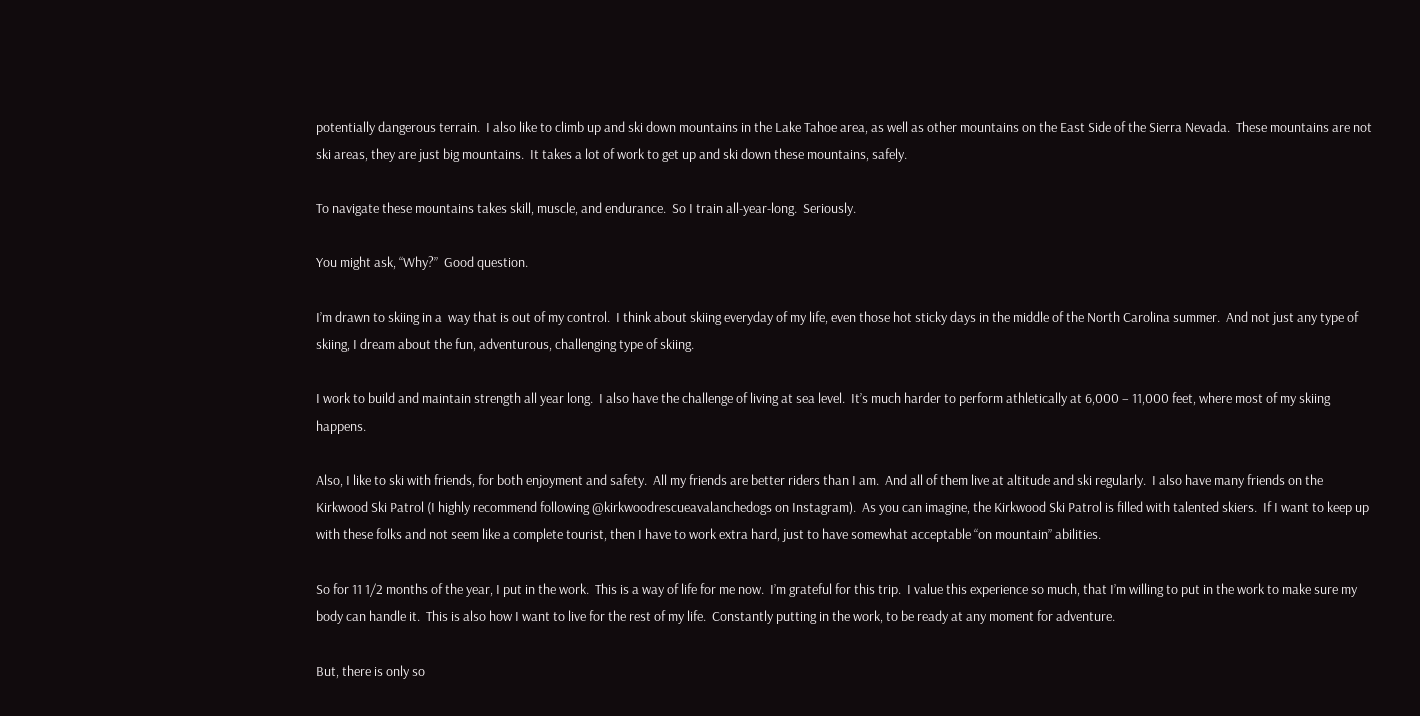potentially dangerous terrain.  I also like to climb up and ski down mountains in the Lake Tahoe area, as well as other mountains on the East Side of the Sierra Nevada.  These mountains are not ski areas, they are just big mountains.  It takes a lot of work to get up and ski down these mountains, safely.

To navigate these mountains takes skill, muscle, and endurance.  So I train all-year-long.  Seriously.

You might ask, “Why?”  Good question.

I’m drawn to skiing in a  way that is out of my control.  I think about skiing everyday of my life, even those hot sticky days in the middle of the North Carolina summer.  And not just any type of skiing, I dream about the fun, adventurous, challenging type of skiing.

I work to build and maintain strength all year long.  I also have the challenge of living at sea level.  It’s much harder to perform athletically at 6,000 – 11,000 feet, where most of my skiing happens.

Also, I like to ski with friends, for both enjoyment and safety.  All my friends are better riders than I am.  And all of them live at altitude and ski regularly.  I also have many friends on the Kirkwood Ski Patrol (I highly recommend following @kirkwoodrescueavalanchedogs on Instagram).  As you can imagine, the Kirkwood Ski Patrol is filled with talented skiers.  If I want to keep up with these folks and not seem like a complete tourist, then I have to work extra hard, just to have somewhat acceptable “on mountain” abilities.

So for 11 1/2 months of the year, I put in the work.  This is a way of life for me now.  I’m grateful for this trip.  I value this experience so much, that I’m willing to put in the work to make sure my body can handle it.  This is also how I want to live for the rest of my life.  Constantly putting in the work, to be ready at any moment for adventure.

But, there is only so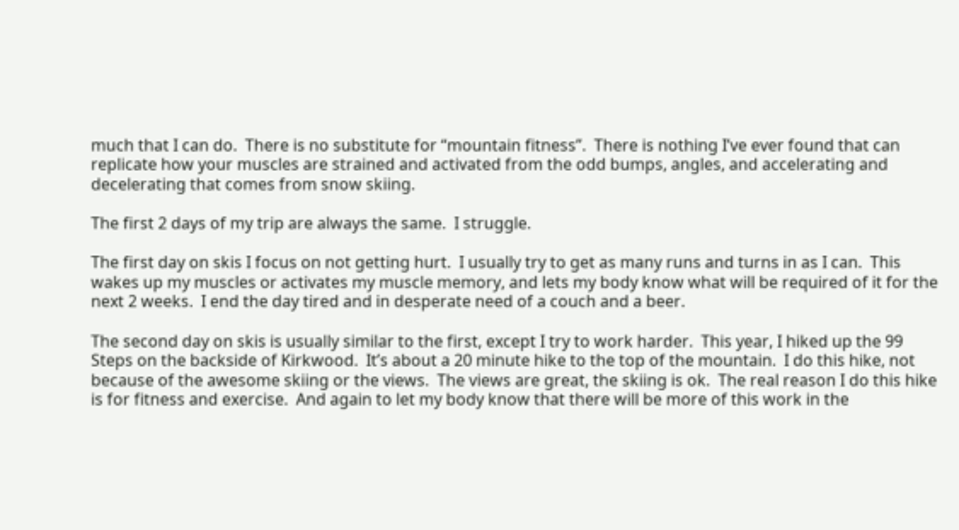much that I can do.  There is no substitute for “mountain fitness”.  There is nothing I’ve ever found that can replicate how your muscles are strained and activated from the odd bumps, angles, and accelerating and decelerating that comes from snow skiing.

The first 2 days of my trip are always the same.  I struggle.

The first day on skis I focus on not getting hurt.  I usually try to get as many runs and turns in as I can.  This wakes up my muscles or activates my muscle memory, and lets my body know what will be required of it for the next 2 weeks.  I end the day tired and in desperate need of a couch and a beer.

The second day on skis is usually similar to the first, except I try to work harder.  This year, I hiked up the 99 Steps on the backside of Kirkwood.  It’s about a 20 minute hike to the top of the mountain.  I do this hike, not because of the awesome skiing or the views.  The views are great, the skiing is ok.  The real reason I do this hike is for fitness and exercise.  And again to let my body know that there will be more of this work in the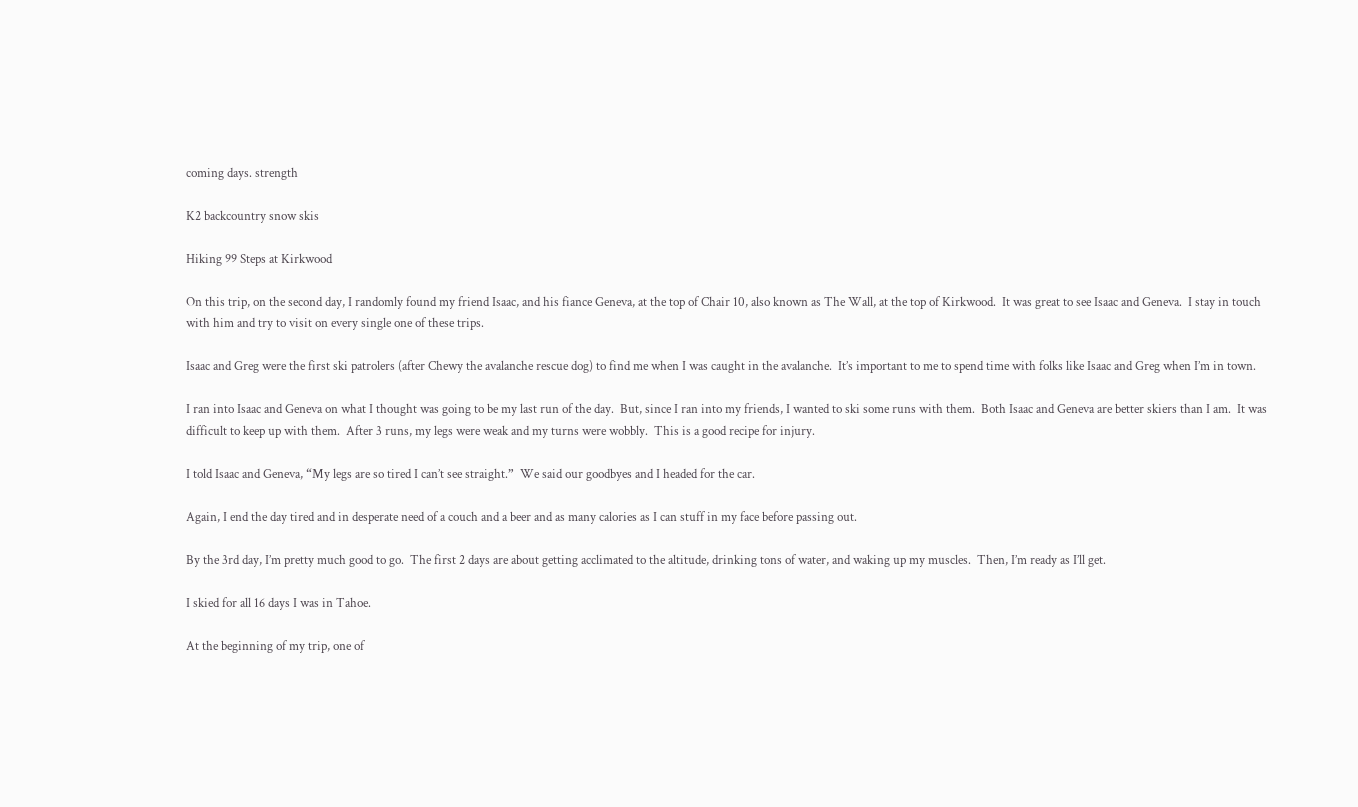coming days. strength

K2 backcountry snow skis

Hiking 99 Steps at Kirkwood

On this trip, on the second day, I randomly found my friend Isaac, and his fiance Geneva, at the top of Chair 10, also known as The Wall, at the top of Kirkwood.  It was great to see Isaac and Geneva.  I stay in touch with him and try to visit on every single one of these trips.

Isaac and Greg were the first ski patrolers (after Chewy the avalanche rescue dog) to find me when I was caught in the avalanche.  It’s important to me to spend time with folks like Isaac and Greg when I’m in town.

I ran into Isaac and Geneva on what I thought was going to be my last run of the day.  But, since I ran into my friends, I wanted to ski some runs with them.  Both Isaac and Geneva are better skiers than I am.  It was difficult to keep up with them.  After 3 runs, my legs were weak and my turns were wobbly.  This is a good recipe for injury.

I told Isaac and Geneva, “My legs are so tired I can’t see straight.”  We said our goodbyes and I headed for the car.

Again, I end the day tired and in desperate need of a couch and a beer and as many calories as I can stuff in my face before passing out.

By the 3rd day, I’m pretty much good to go.  The first 2 days are about getting acclimated to the altitude, drinking tons of water, and waking up my muscles.  Then, I’m ready as I’ll get.

I skied for all 16 days I was in Tahoe.

At the beginning of my trip, one of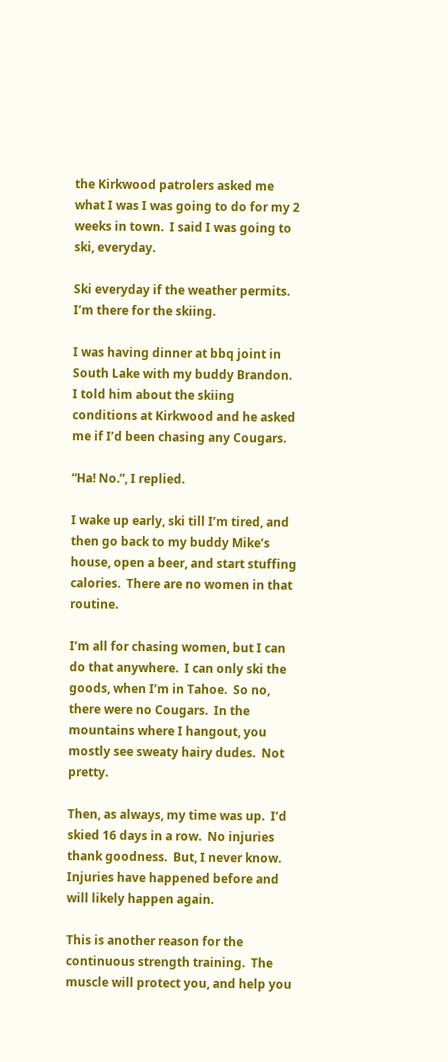the Kirkwood patrolers asked me what I was I was going to do for my 2 weeks in town.  I said I was going to ski, everyday.

Ski everyday if the weather permits.  I’m there for the skiing.

I was having dinner at bbq joint in South Lake with my buddy Brandon.  I told him about the skiing conditions at Kirkwood and he asked me if I’d been chasing any Cougars.

“Ha! No.”, I replied.

I wake up early, ski till I’m tired, and then go back to my buddy Mike’s house, open a beer, and start stuffing calories.  There are no women in that routine.

I’m all for chasing women, but I can do that anywhere.  I can only ski the goods, when I’m in Tahoe.  So no, there were no Cougars.  In the mountains where I hangout, you mostly see sweaty hairy dudes.  Not pretty.

Then, as always, my time was up.  I’d skied 16 days in a row.  No injuries thank goodness.  But, I never know.  Injuries have happened before and will likely happen again.

This is another reason for the continuous strength training.  The muscle will protect you, and help you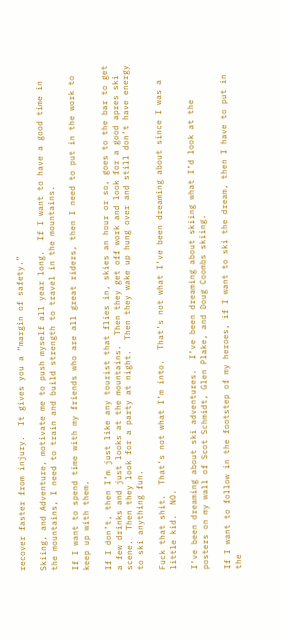recover faster from injury.  It gives you a “margin of safety.”

Skiing, and Adventure, motivate me to push myself all year long.  If I want to have a good time in the mountains, I need to train and build strength to travel in the mountains.

If I want to spend time with my friends who are all great riders, then I need to put in the work to keep up with them.

If I don’t, then I’m just like any tourist that flies in, skies an hour or so, goes to the bar to get a few drinks and just looks at the mountains.  Then they get off work and look for a good apres ski scene.  Then they look for a party at night.  Then they wake up hung over and still don’t have energy to ski anything fun.

Fuck that shit.  That’s not what I’m into.  That’s not what I’ve been dreaming about since I was a little kid.  NO.

I’ve been dreaming about ski adventures.  I’ve been dreaming about skiing what I’d look at the posters on my wall of Scot Schmidt, Glen Plake, and Doug Coombs skiing.

If I want to follow in the footstep of my heroes, if I want to ski the dream, then I have to put in the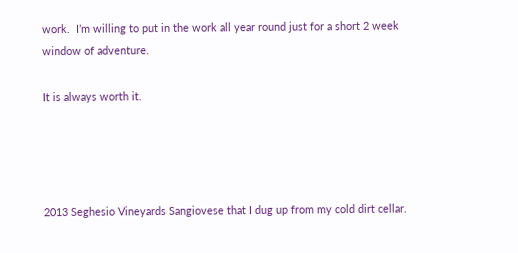work.  I’m willing to put in the work all year round just for a short 2 week window of adventure.

It is always worth it.




2013 Seghesio Vineyards Sangiovese that I dug up from my cold dirt cellar.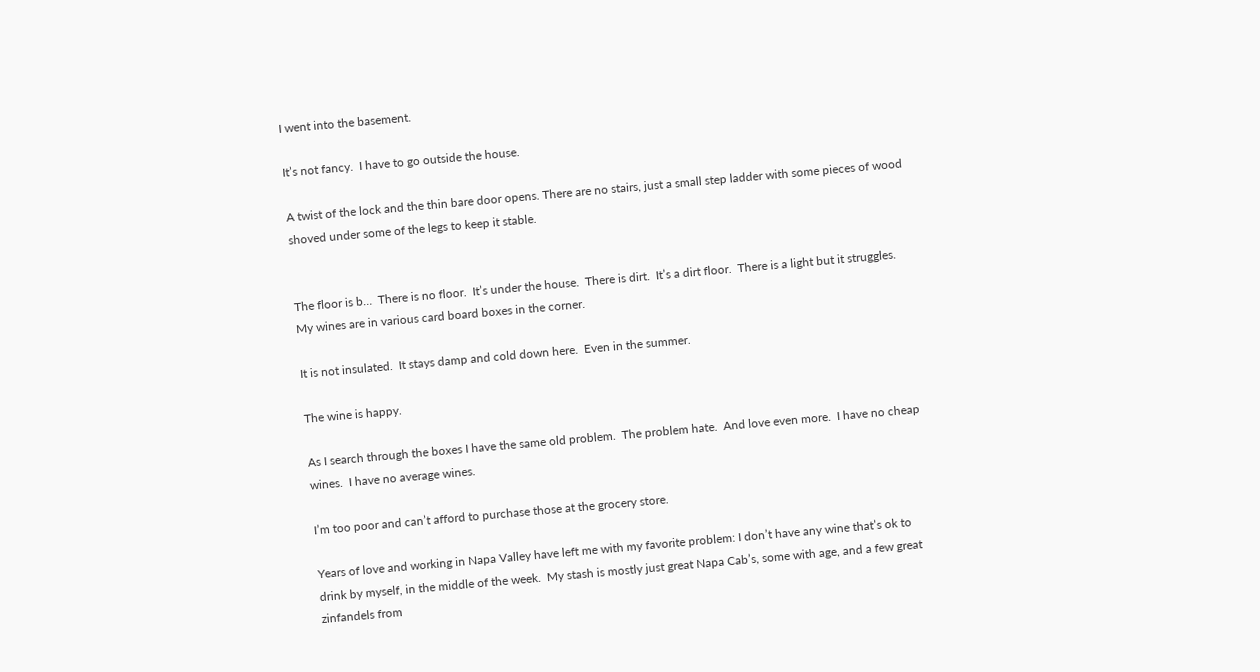I went into the basement.

It’s not fancy.  I have to go outside the house.

A twist of the lock and the thin bare door opens. There are no stairs, just a small step ladder with some pieces of wood shoved under some of the legs to keep it stable.


The floor is b…  There is no floor.  It’s under the house.  There is dirt.  It’s a dirt floor.  There is a light but it struggles.  My wines are in various card board boxes in the corner.

It is not insulated.  It stays damp and cold down here.  Even in the summer.

The wine is happy.

As I search through the boxes I have the same old problem.  The problem hate.  And love even more.  I have no cheap wines.  I have no average wines.

I’m too poor and can’t afford to purchase those at the grocery store.

Years of love and working in Napa Valley have left me with my favorite problem: I don’t have any wine that’s ok to drink by myself, in the middle of the week.  My stash is mostly just great Napa Cab’s, some with age, and a few great zinfandels from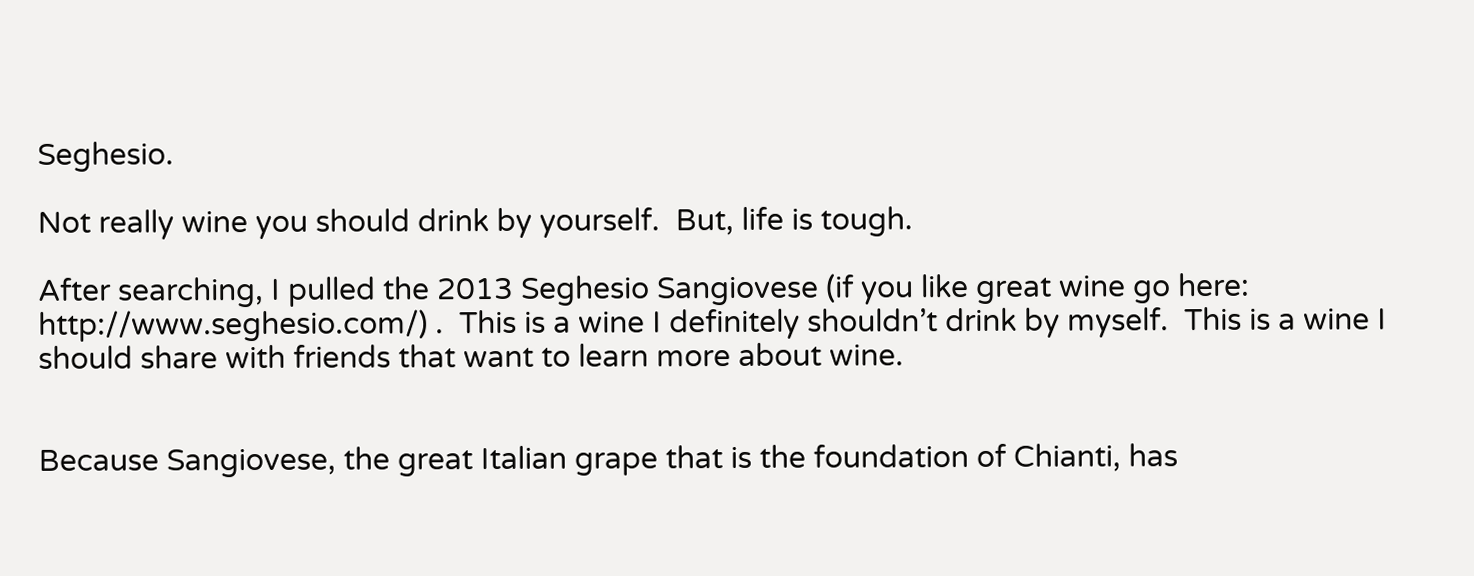Seghesio.

Not really wine you should drink by yourself.  But, life is tough.

After searching, I pulled the 2013 Seghesio Sangiovese (if you like great wine go here: http://www.seghesio.com/) .  This is a wine I definitely shouldn’t drink by myself.  This is a wine I should share with friends that want to learn more about wine.


Because Sangiovese, the great Italian grape that is the foundation of Chianti, has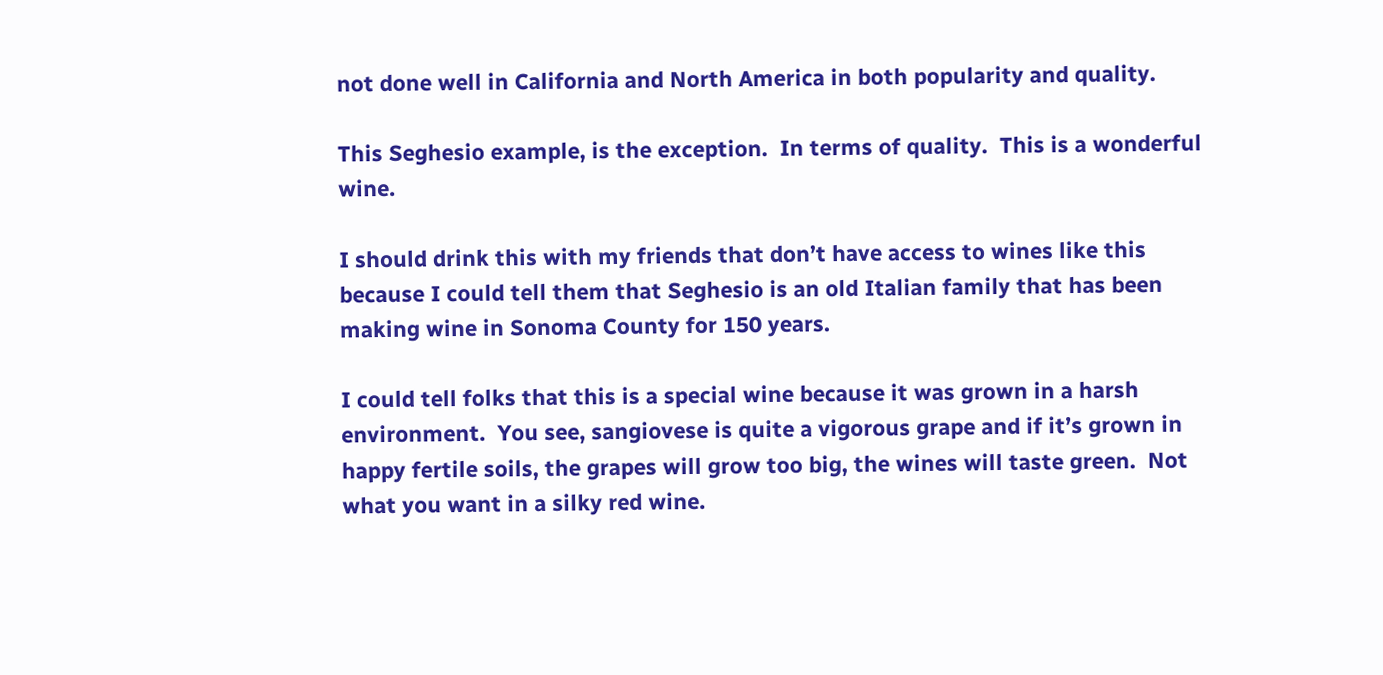not done well in California and North America in both popularity and quality.

This Seghesio example, is the exception.  In terms of quality.  This is a wonderful wine.

I should drink this with my friends that don’t have access to wines like this because I could tell them that Seghesio is an old Italian family that has been making wine in Sonoma County for 150 years.

I could tell folks that this is a special wine because it was grown in a harsh environment.  You see, sangiovese is quite a vigorous grape and if it’s grown in happy fertile soils, the grapes will grow too big, the wines will taste green.  Not what you want in a silky red wine.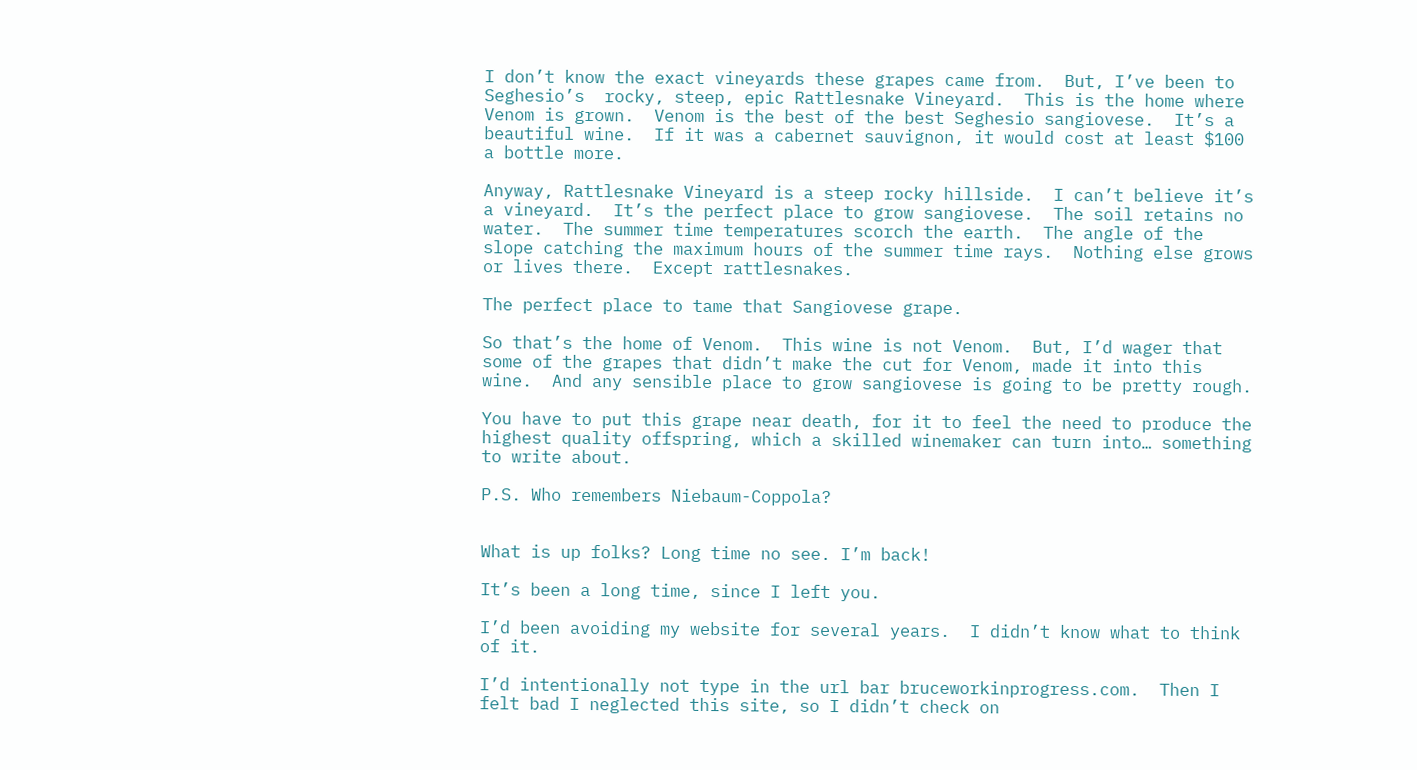I don’t know the exact vineyards these grapes came from.  But, I’ve been to Seghesio’s  rocky, steep, epic Rattlesnake Vineyard.  This is the home where Venom is grown.  Venom is the best of the best Seghesio sangiovese.  It’s a beautiful wine.  If it was a cabernet sauvignon, it would cost at least $100 a bottle more.

Anyway, Rattlesnake Vineyard is a steep rocky hillside.  I can’t believe it’s a vineyard.  It’s the perfect place to grow sangiovese.  The soil retains no water.  The summer time temperatures scorch the earth.  The angle of the slope catching the maximum hours of the summer time rays.  Nothing else grows or lives there.  Except rattlesnakes.

The perfect place to tame that Sangiovese grape.

So that’s the home of Venom.  This wine is not Venom.  But, I’d wager that some of the grapes that didn’t make the cut for Venom, made it into this wine.  And any sensible place to grow sangiovese is going to be pretty rough.

You have to put this grape near death, for it to feel the need to produce the highest quality offspring, which a skilled winemaker can turn into… something to write about.

P.S. Who remembers Niebaum-Coppola?


What is up folks? Long time no see. I’m back!

It’s been a long time, since I left you.

I’d been avoiding my website for several years.  I didn’t know what to think of it.

I’d intentionally not type in the url bar bruceworkinprogress.com.  Then I felt bad I neglected this site, so I didn’t check on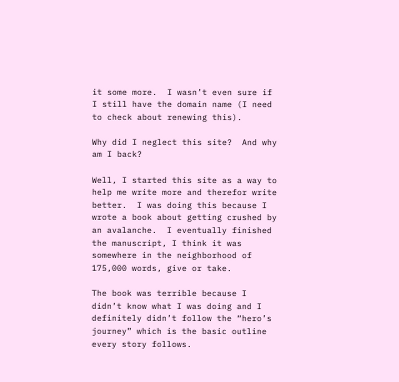it some more.  I wasn’t even sure if I still have the domain name (I need to check about renewing this).

Why did I neglect this site?  And why am I back?

Well, I started this site as a way to help me write more and therefor write better.  I was doing this because I wrote a book about getting crushed by an avalanche.  I eventually finished the manuscript, I think it was somewhere in the neighborhood of 175,000 words, give or take.

The book was terrible because I didn’t know what I was doing and I definitely didn’t follow the “hero’s journey” which is the basic outline every story follows.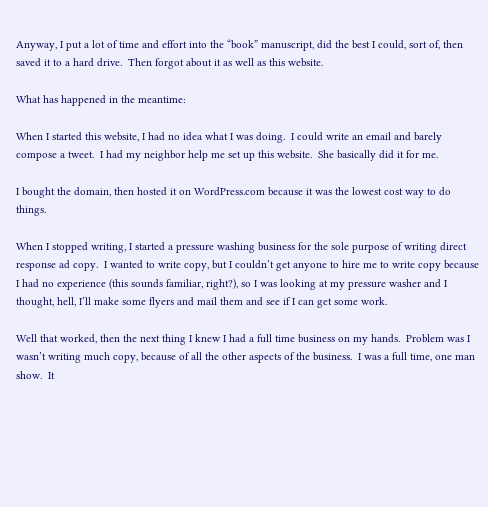Anyway, I put a lot of time and effort into the “book” manuscript, did the best I could, sort of, then saved it to a hard drive.  Then forgot about it as well as this website.

What has happened in the meantime:

When I started this website, I had no idea what I was doing.  I could write an email and barely compose a tweet.  I had my neighbor help me set up this website.  She basically did it for me.

I bought the domain, then hosted it on WordPress.com because it was the lowest cost way to do things.

When I stopped writing, I started a pressure washing business for the sole purpose of writing direct response ad copy.  I wanted to write copy, but I couldn’t get anyone to hire me to write copy because I had no experience (this sounds familiar, right?), so I was looking at my pressure washer and I thought, hell, I’ll make some flyers and mail them and see if I can get some work.

Well that worked, then the next thing I knew I had a full time business on my hands.  Problem was I wasn’t writing much copy, because of all the other aspects of the business.  I was a full time, one man show.  It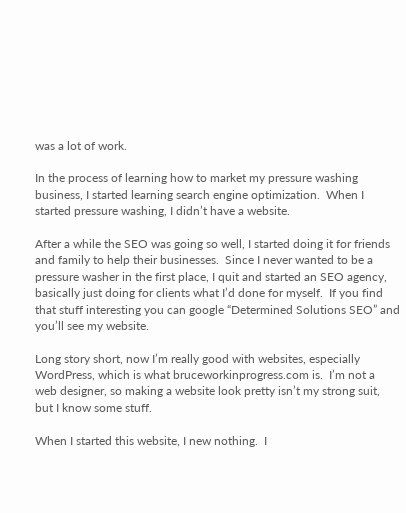was a lot of work.

In the process of learning how to market my pressure washing business, I started learning search engine optimization.  When I started pressure washing, I didn’t have a website.

After a while the SEO was going so well, I started doing it for friends and family to help their businesses.  Since I never wanted to be a pressure washer in the first place, I quit and started an SEO agency, basically just doing for clients what I’d done for myself.  If you find that stuff interesting you can google “Determined Solutions SEO” and you’ll see my website.

Long story short, now I’m really good with websites, especially WordPress, which is what bruceworkinprogress.com is.  I’m not a  web designer, so making a website look pretty isn’t my strong suit, but I know some stuff.

When I started this website, I new nothing.  I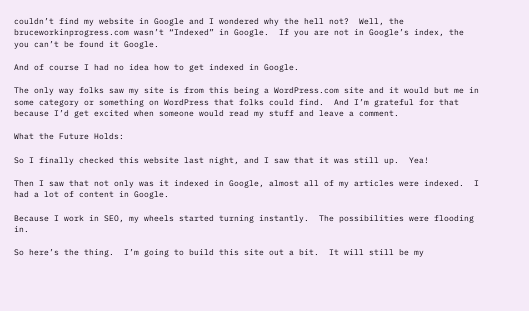couldn’t find my website in Google and I wondered why the hell not?  Well, the bruceworkinprogress.com wasn’t “Indexed” in Google.  If you are not in Google’s index, the you can’t be found it Google.

And of course I had no idea how to get indexed in Google.

The only way folks saw my site is from this being a WordPress.com site and it would but me in some category or something on WordPress that folks could find.  And I’m grateful for that because I’d get excited when someone would read my stuff and leave a comment.

What the Future Holds:

So I finally checked this website last night, and I saw that it was still up.  Yea!

Then I saw that not only was it indexed in Google, almost all of my articles were indexed.  I had a lot of content in Google.

Because I work in SEO, my wheels started turning instantly.  The possibilities were flooding in.

So here’s the thing.  I’m going to build this site out a bit.  It will still be my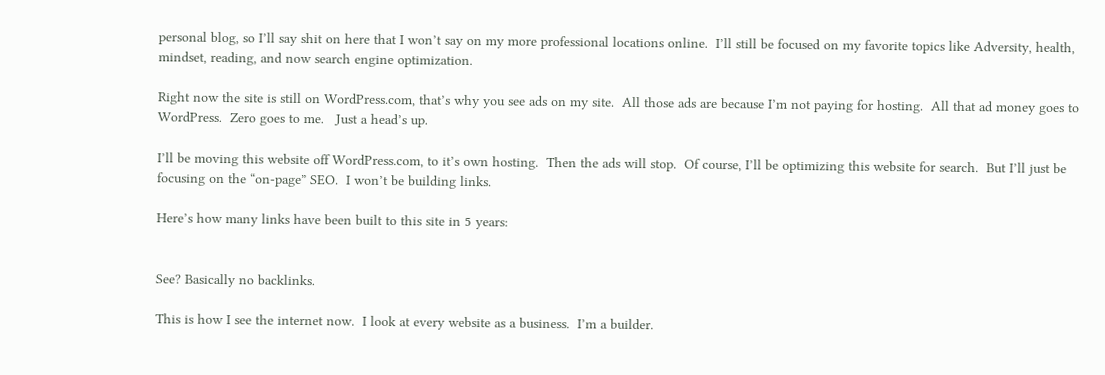personal blog, so I’ll say shit on here that I won’t say on my more professional locations online.  I’ll still be focused on my favorite topics like Adversity, health, mindset, reading, and now search engine optimization.

Right now the site is still on WordPress.com, that’s why you see ads on my site.  All those ads are because I’m not paying for hosting.  All that ad money goes to WordPress.  Zero goes to me.   Just a head’s up.

I’ll be moving this website off WordPress.com, to it’s own hosting.  Then the ads will stop.  Of course, I’ll be optimizing this website for search.  But I’ll just be focusing on the “on-page” SEO.  I won’t be building links.

Here’s how many links have been built to this site in 5 years:


See? Basically no backlinks.

This is how I see the internet now.  I look at every website as a business.  I’m a builder.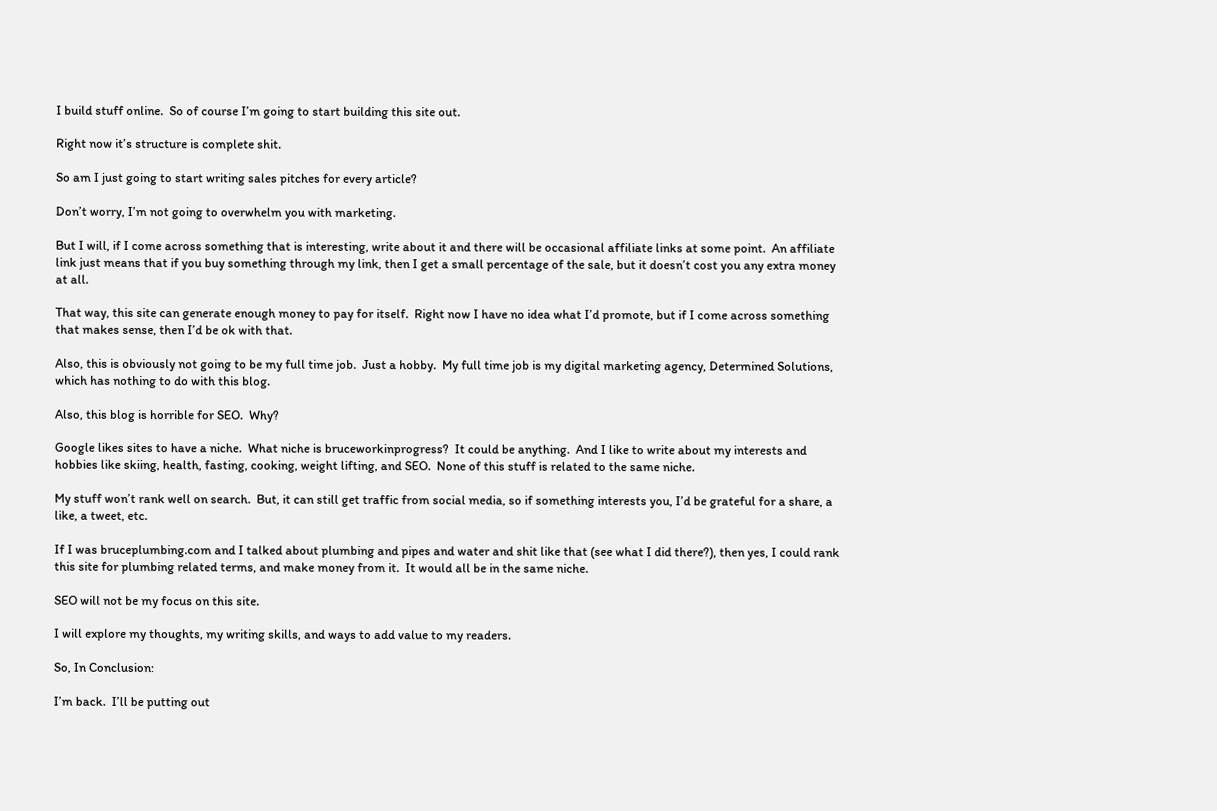I build stuff online.  So of course I’m going to start building this site out.

Right now it’s structure is complete shit.

So am I just going to start writing sales pitches for every article?

Don’t worry, I’m not going to overwhelm you with marketing.

But I will, if I come across something that is interesting, write about it and there will be occasional affiliate links at some point.  An affiliate link just means that if you buy something through my link, then I get a small percentage of the sale, but it doesn’t cost you any extra money at all.

That way, this site can generate enough money to pay for itself.  Right now I have no idea what I’d promote, but if I come across something that makes sense, then I’d be ok with that.

Also, this is obviously not going to be my full time job.  Just a hobby.  My full time job is my digital marketing agency, Determined Solutions, which has nothing to do with this blog.

Also, this blog is horrible for SEO.  Why?

Google likes sites to have a niche.  What niche is bruceworkinprogress?  It could be anything.  And I like to write about my interests and hobbies like skiing, health, fasting, cooking, weight lifting, and SEO.  None of this stuff is related to the same niche.

My stuff won’t rank well on search.  But, it can still get traffic from social media, so if something interests you, I’d be grateful for a share, a like, a tweet, etc.

If I was bruceplumbing.com and I talked about plumbing and pipes and water and shit like that (see what I did there?), then yes, I could rank this site for plumbing related terms, and make money from it.  It would all be in the same niche.

SEO will not be my focus on this site.

I will explore my thoughts, my writing skills, and ways to add value to my readers.

So, In Conclusion:

I’m back.  I’ll be putting out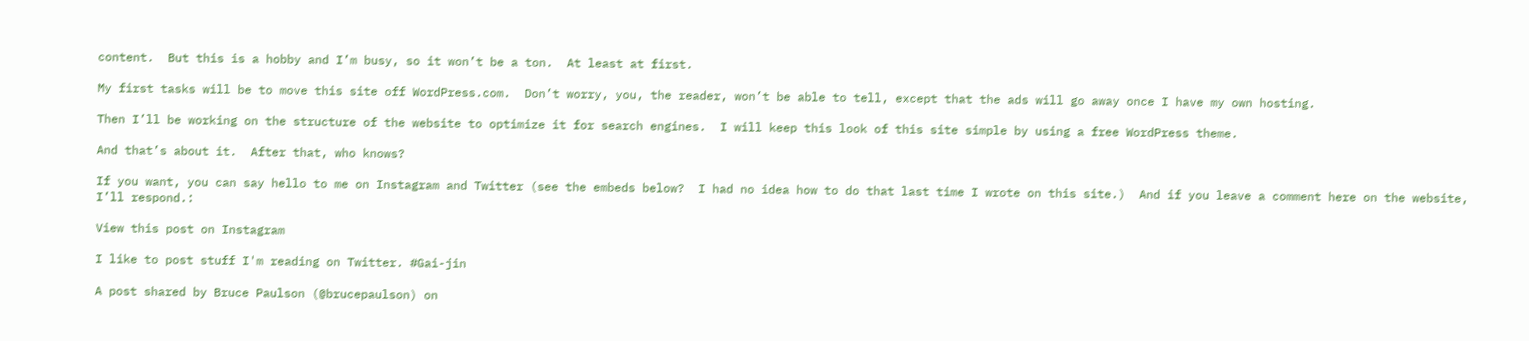content.  But this is a hobby and I’m busy, so it won’t be a ton.  At least at first.

My first tasks will be to move this site off WordPress.com.  Don’t worry, you, the reader, won’t be able to tell, except that the ads will go away once I have my own hosting.

Then I’ll be working on the structure of the website to optimize it for search engines.  I will keep this look of this site simple by using a free WordPress theme.

And that’s about it.  After that, who knows?

If you want, you can say hello to me on Instagram and Twitter (see the embeds below?  I had no idea how to do that last time I wrote on this site.)  And if you leave a comment here on the website, I’ll respond.:

View this post on Instagram

I like to post stuff I'm reading on Twitter. #Gai-jin

A post shared by Bruce Paulson (@brucepaulson) on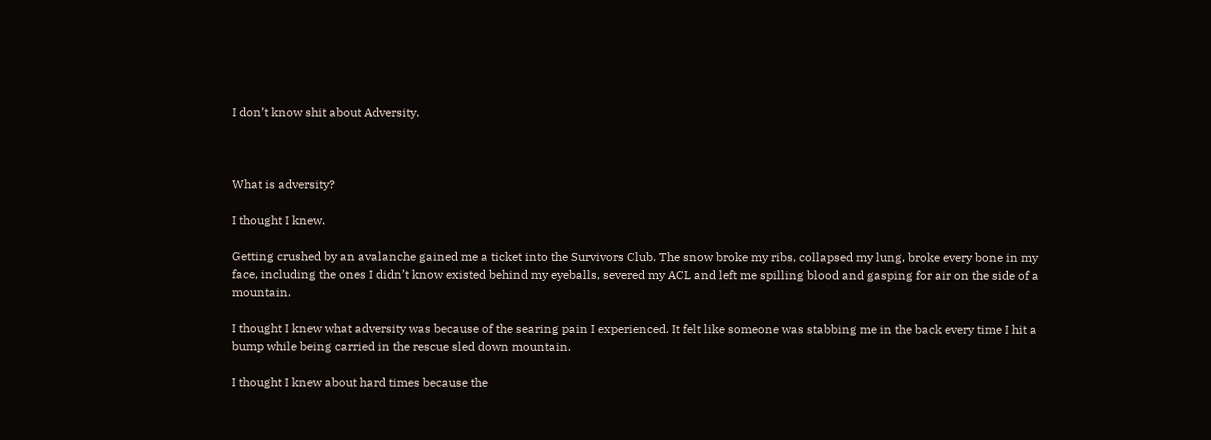I don’t know shit about Adversity.



What is adversity?

I thought I knew.

Getting crushed by an avalanche gained me a ticket into the Survivors Club. The snow broke my ribs, collapsed my lung, broke every bone in my face, including the ones I didn’t know existed behind my eyeballs, severed my ACL and left me spilling blood and gasping for air on the side of a mountain.

I thought I knew what adversity was because of the searing pain I experienced. It felt like someone was stabbing me in the back every time I hit a bump while being carried in the rescue sled down mountain.

I thought I knew about hard times because the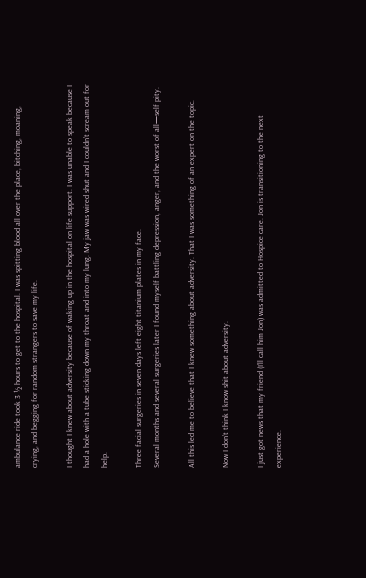ambulance ride took 3 ½ hours to get to the hospital. I was spitting blood all over the place, bitching, moaning, crying, and begging for random strangers to save my life.

I thought I knew about adversity because of waking up in the hospital on life support. I was unable to speak because I had a hole with a tube sticking down my throat and into my lung. My jaw was wired shut and I couldn’t scream out for help.

Three facial surgeries in seven days left eight titanium plates in my face.
Several months and several surgeries later I found myself battling depression, anger, and the worst of all—self pity.

All this led me to believe that I knew something about adversity. That I was something of an expert on the topic.

Now I don’t think I know shit about adversity.

I just got news that my friend (I’ll call him Jon) was admitted to Hospice care. Jon is transitioning to the next experience.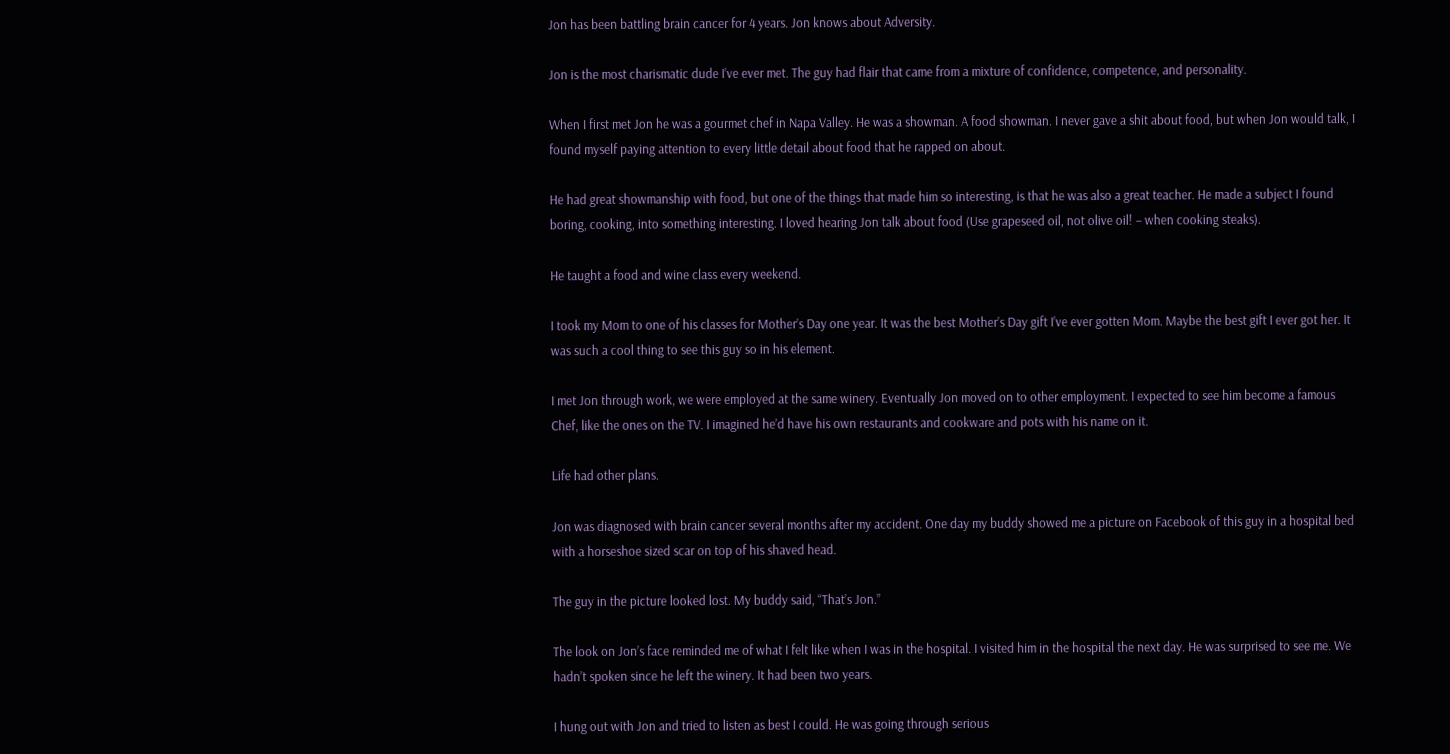Jon has been battling brain cancer for 4 years. Jon knows about Adversity.

Jon is the most charismatic dude I’ve ever met. The guy had flair that came from a mixture of confidence, competence, and personality.

When I first met Jon he was a gourmet chef in Napa Valley. He was a showman. A food showman. I never gave a shit about food, but when Jon would talk, I found myself paying attention to every little detail about food that he rapped on about.

He had great showmanship with food, but one of the things that made him so interesting, is that he was also a great teacher. He made a subject I found boring, cooking, into something interesting. I loved hearing Jon talk about food (Use grapeseed oil, not olive oil! – when cooking steaks).

He taught a food and wine class every weekend.

I took my Mom to one of his classes for Mother’s Day one year. It was the best Mother’s Day gift I’ve ever gotten Mom. Maybe the best gift I ever got her. It was such a cool thing to see this guy so in his element.

I met Jon through work, we were employed at the same winery. Eventually Jon moved on to other employment. I expected to see him become a famous Chef, like the ones on the TV. I imagined he’d have his own restaurants and cookware and pots with his name on it.

Life had other plans.

Jon was diagnosed with brain cancer several months after my accident. One day my buddy showed me a picture on Facebook of this guy in a hospital bed with a horseshoe sized scar on top of his shaved head.

The guy in the picture looked lost. My buddy said, “That’s Jon.”

The look on Jon’s face reminded me of what I felt like when I was in the hospital. I visited him in the hospital the next day. He was surprised to see me. We hadn’t spoken since he left the winery. It had been two years.

I hung out with Jon and tried to listen as best I could. He was going through serious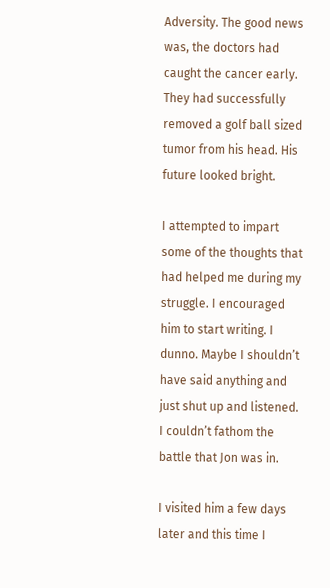Adversity. The good news was, the doctors had caught the cancer early. They had successfully removed a golf ball sized tumor from his head. His future looked bright.

I attempted to impart some of the thoughts that had helped me during my struggle. I encouraged him to start writing. I dunno. Maybe I shouldn’t have said anything and just shut up and listened. I couldn’t fathom the battle that Jon was in.

I visited him a few days later and this time I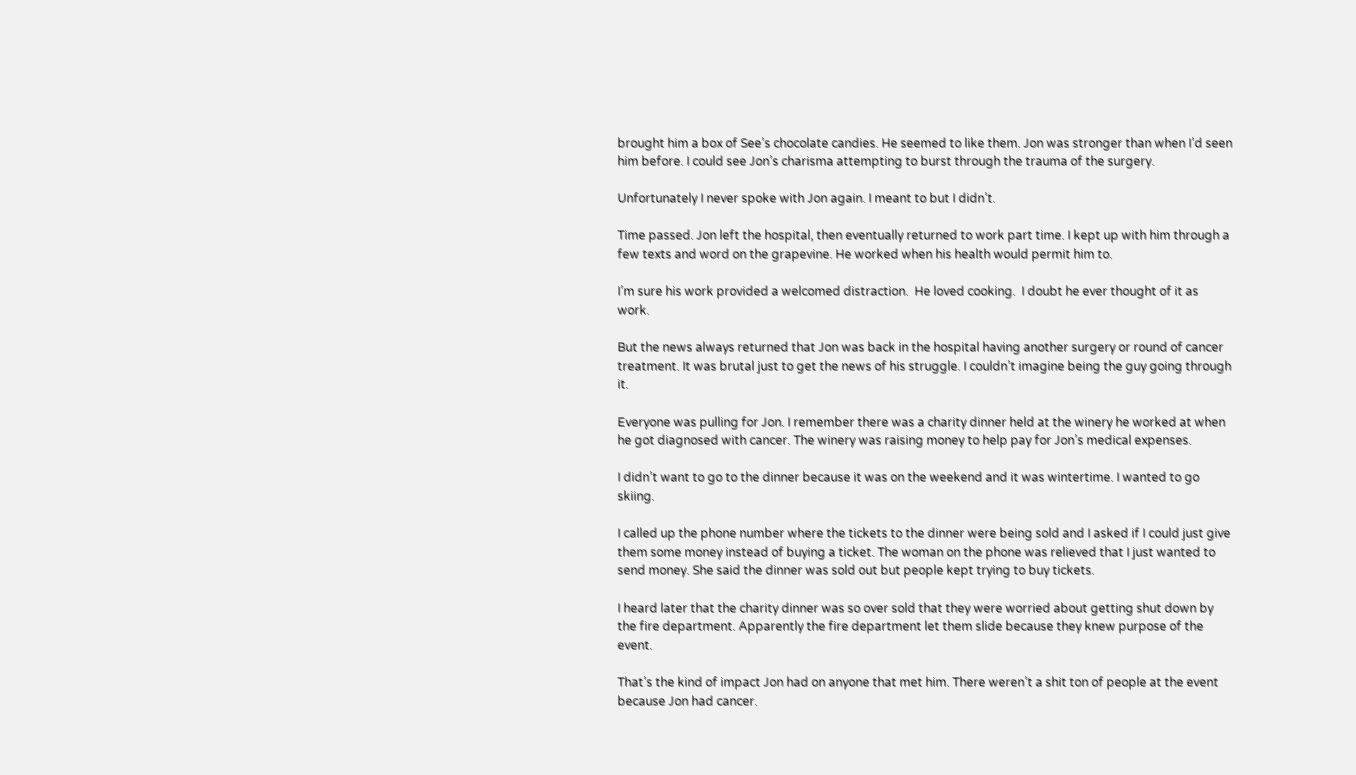brought him a box of See’s chocolate candies. He seemed to like them. Jon was stronger than when I’d seen him before. I could see Jon’s charisma attempting to burst through the trauma of the surgery.

Unfortunately I never spoke with Jon again. I meant to but I didn’t.

Time passed. Jon left the hospital, then eventually returned to work part time. I kept up with him through a few texts and word on the grapevine. He worked when his health would permit him to.

I’m sure his work provided a welcomed distraction.  He loved cooking.  I doubt he ever thought of it as work.

But the news always returned that Jon was back in the hospital having another surgery or round of cancer treatment. It was brutal just to get the news of his struggle. I couldn’t imagine being the guy going through it.

Everyone was pulling for Jon. I remember there was a charity dinner held at the winery he worked at when he got diagnosed with cancer. The winery was raising money to help pay for Jon’s medical expenses.

I didn’t want to go to the dinner because it was on the weekend and it was wintertime. I wanted to go skiing.

I called up the phone number where the tickets to the dinner were being sold and I asked if I could just give them some money instead of buying a ticket. The woman on the phone was relieved that I just wanted to send money. She said the dinner was sold out but people kept trying to buy tickets.

I heard later that the charity dinner was so over sold that they were worried about getting shut down by the fire department. Apparently the fire department let them slide because they knew purpose of the event.

That’s the kind of impact Jon had on anyone that met him. There weren’t a shit ton of people at the event because Jon had cancer.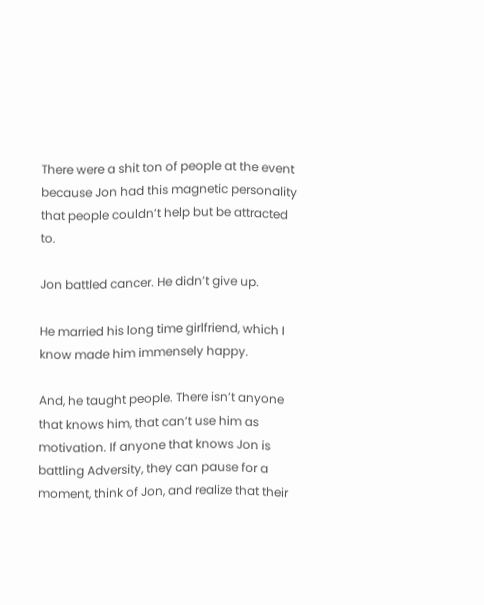There were a shit ton of people at the event because Jon had this magnetic personality that people couldn’t help but be attracted to.

Jon battled cancer. He didn’t give up.

He married his long time girlfriend, which I know made him immensely happy.

And, he taught people. There isn’t anyone that knows him, that can’t use him as motivation. If anyone that knows Jon is battling Adversity, they can pause for a moment, think of Jon, and realize that their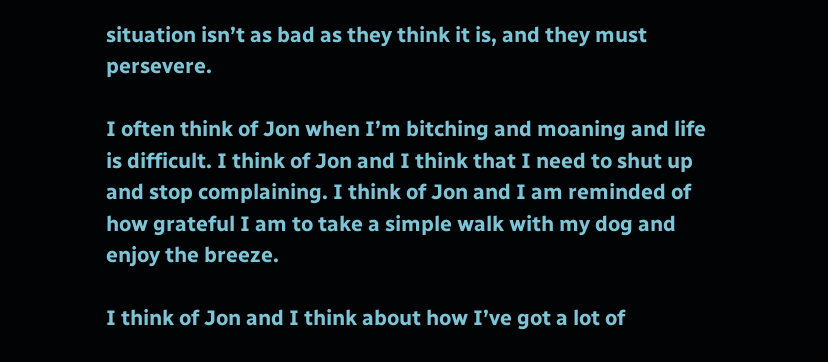situation isn’t as bad as they think it is, and they must persevere.

I often think of Jon when I’m bitching and moaning and life is difficult. I think of Jon and I think that I need to shut up and stop complaining. I think of Jon and I am reminded of how grateful I am to take a simple walk with my dog and enjoy the breeze.

I think of Jon and I think about how I’ve got a lot of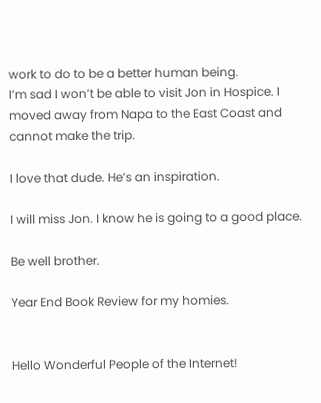work to do to be a better human being.
I’m sad I won’t be able to visit Jon in Hospice. I moved away from Napa to the East Coast and cannot make the trip.

I love that dude. He’s an inspiration.

I will miss Jon. I know he is going to a good place.

Be well brother.

Year End Book Review for my homies.


Hello Wonderful People of the Internet!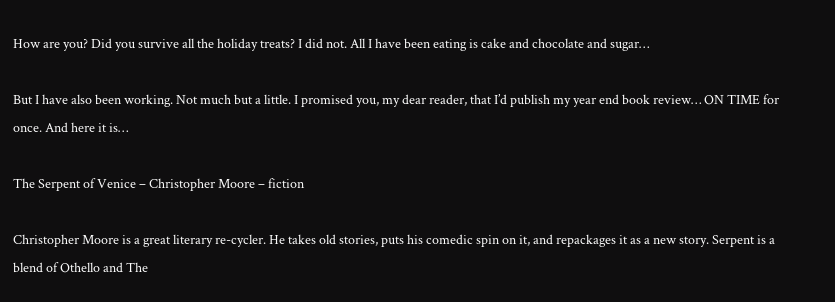How are you? Did you survive all the holiday treats? I did not. All I have been eating is cake and chocolate and sugar…

But I have also been working. Not much but a little. I promised you, my dear reader, that I’d publish my year end book review… ON TIME for once. And here it is…

The Serpent of Venice – Christopher Moore – fiction

Christopher Moore is a great literary re-cycler. He takes old stories, puts his comedic spin on it, and repackages it as a new story. Serpent is a blend of Othello and The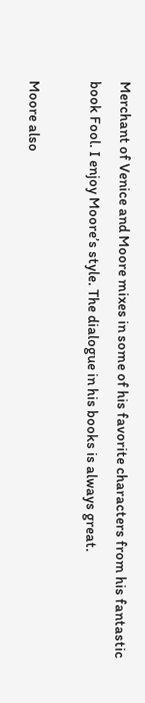Merchant of Venice and Moore mixes in some of his favorite characters from his fantastic book Fool. I enjoy Moore’s style. The dialogue in his books is always great.

Moore also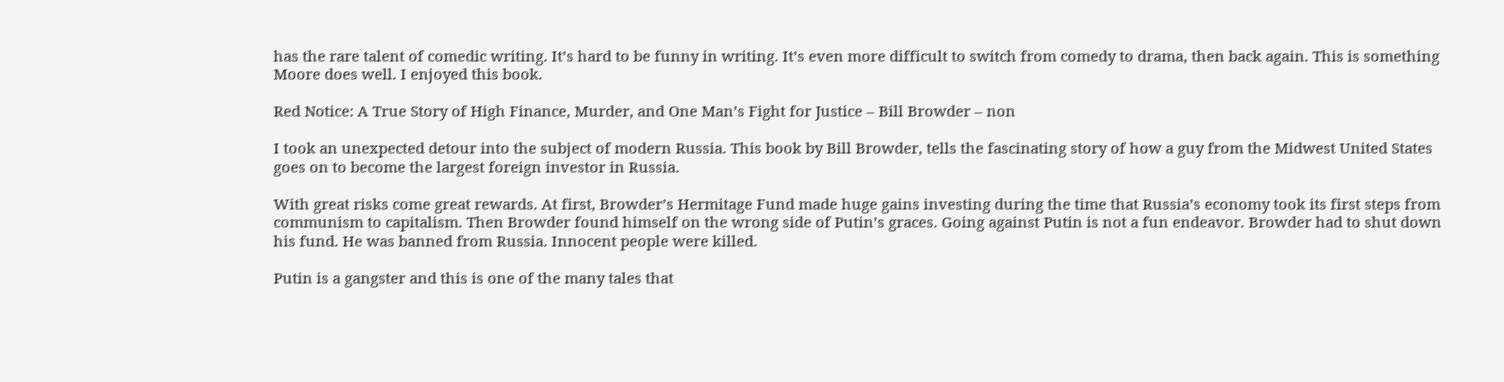has the rare talent of comedic writing. It’s hard to be funny in writing. It’s even more difficult to switch from comedy to drama, then back again. This is something Moore does well. I enjoyed this book.

Red Notice: A True Story of High Finance, Murder, and One Man’s Fight for Justice – Bill Browder – non

I took an unexpected detour into the subject of modern Russia. This book by Bill Browder, tells the fascinating story of how a guy from the Midwest United States goes on to become the largest foreign investor in Russia.

With great risks come great rewards. At first, Browder’s Hermitage Fund made huge gains investing during the time that Russia’s economy took its first steps from communism to capitalism. Then Browder found himself on the wrong side of Putin’s graces. Going against Putin is not a fun endeavor. Browder had to shut down his fund. He was banned from Russia. Innocent people were killed.

Putin is a gangster and this is one of the many tales that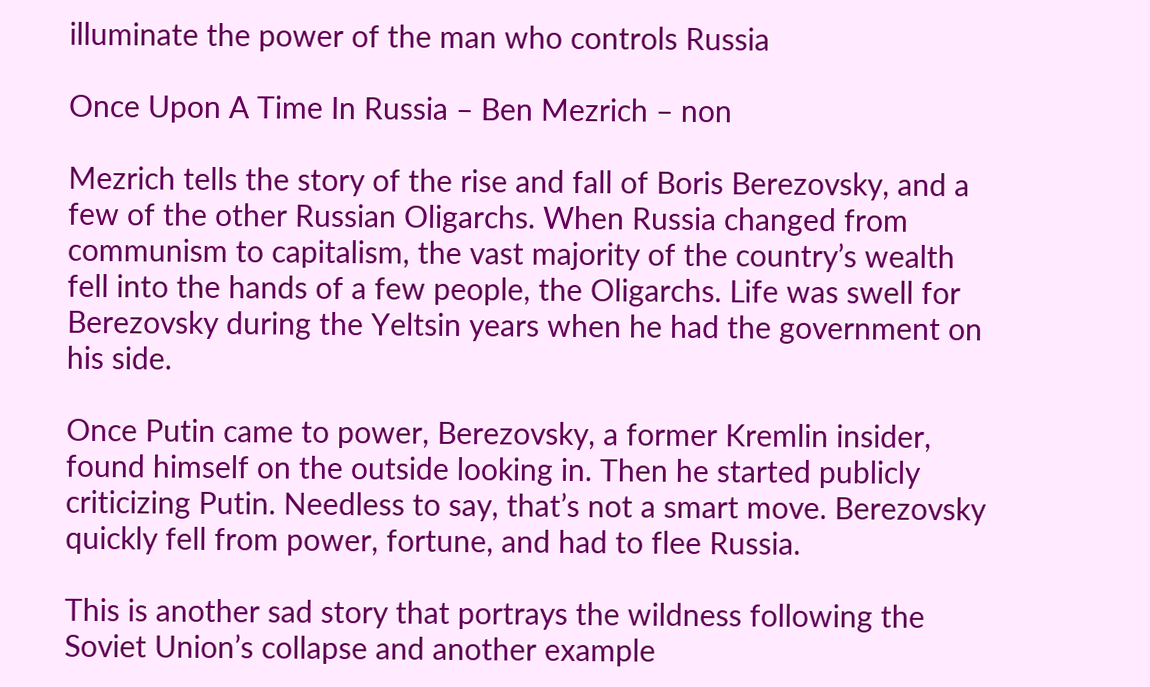illuminate the power of the man who controls Russia

Once Upon A Time In Russia – Ben Mezrich – non

Mezrich tells the story of the rise and fall of Boris Berezovsky, and a few of the other Russian Oligarchs. When Russia changed from communism to capitalism, the vast majority of the country’s wealth fell into the hands of a few people, the Oligarchs. Life was swell for Berezovsky during the Yeltsin years when he had the government on his side.

Once Putin came to power, Berezovsky, a former Kremlin insider, found himself on the outside looking in. Then he started publicly criticizing Putin. Needless to say, that’s not a smart move. Berezovsky quickly fell from power, fortune, and had to flee Russia.

This is another sad story that portrays the wildness following the Soviet Union’s collapse and another example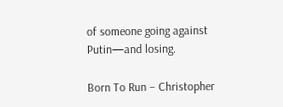of someone going against Putin—and losing.

Born To Run – Christopher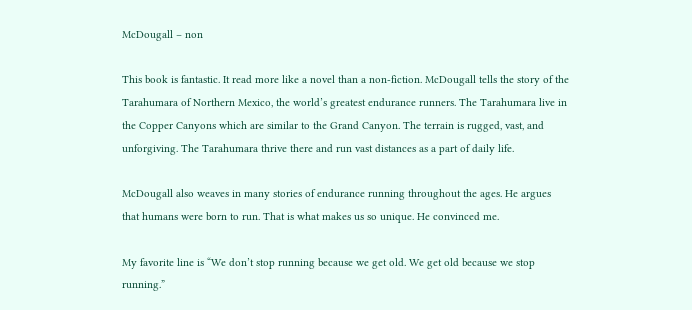McDougall – non

This book is fantastic. It read more like a novel than a non-fiction. McDougall tells the story of the Tarahumara of Northern Mexico, the world’s greatest endurance runners. The Tarahumara live in the Copper Canyons which are similar to the Grand Canyon. The terrain is rugged, vast, and unforgiving. The Tarahumara thrive there and run vast distances as a part of daily life.

McDougall also weaves in many stories of endurance running throughout the ages. He argues that humans were born to run. That is what makes us so unique. He convinced me.

My favorite line is “We don’t stop running because we get old. We get old because we stop running.”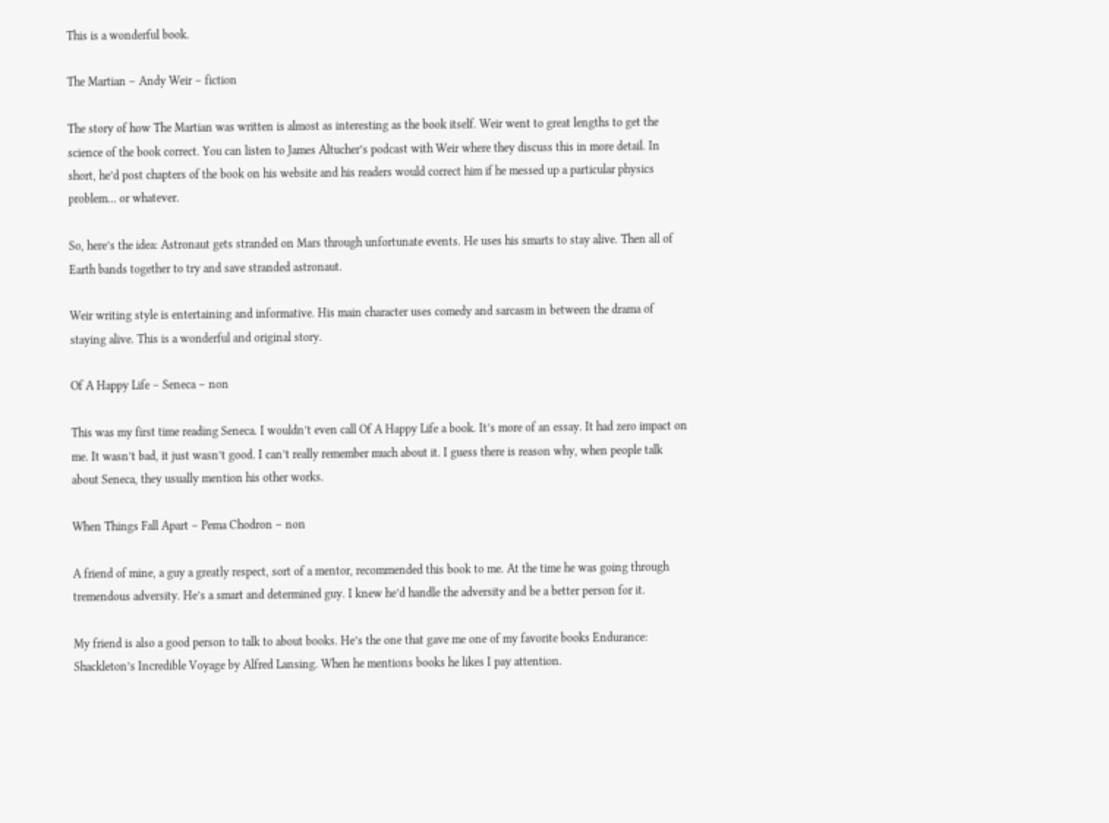This is a wonderful book.

The Martian – Andy Weir – fiction

The story of how The Martian was written is almost as interesting as the book itself. Weir went to great lengths to get the science of the book correct. You can listen to James Altucher’s podcast with Weir where they discuss this in more detail. In short, he’d post chapters of the book on his website and his readers would correct him if he messed up a particular physics problem… or whatever.

So, here’s the idea: Astronaut gets stranded on Mars through unfortunate events. He uses his smarts to stay alive. Then all of Earth bands together to try and save stranded astronaut.

Weir writing style is entertaining and informative. His main character uses comedy and sarcasm in between the drama of staying alive. This is a wonderful and original story.

Of A Happy Life – Seneca – non

This was my first time reading Seneca. I wouldn’t even call Of A Happy Life a book. It’s more of an essay. It had zero impact on me. It wasn’t bad, it just wasn’t good. I can’t really remember much about it. I guess there is reason why, when people talk about Seneca, they usually mention his other works.

When Things Fall Apart – Pema Chodron – non

A friend of mine, a guy a greatly respect, sort of a mentor, recommended this book to me. At the time he was going through tremendous adversity. He’s a smart and determined guy. I knew he’d handle the adversity and be a better person for it.

My friend is also a good person to talk to about books. He’s the one that gave me one of my favorite books Endurance: Shackleton’s Incredible Voyage by Alfred Lansing. When he mentions books he likes I pay attention.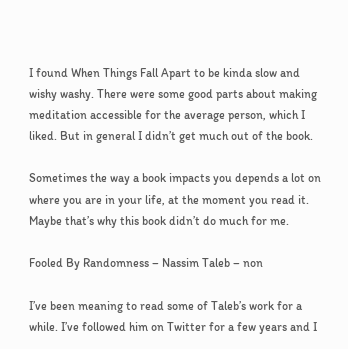I found When Things Fall Apart to be kinda slow and wishy washy. There were some good parts about making meditation accessible for the average person, which I liked. But in general I didn’t get much out of the book.

Sometimes the way a book impacts you depends a lot on where you are in your life, at the moment you read it. Maybe that’s why this book didn’t do much for me.

Fooled By Randomness – Nassim Taleb – non

I’ve been meaning to read some of Taleb’s work for a while. I’ve followed him on Twitter for a few years and I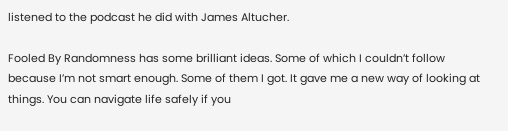listened to the podcast he did with James Altucher.

Fooled By Randomness has some brilliant ideas. Some of which I couldn’t follow because I’m not smart enough. Some of them I got. It gave me a new way of looking at things. You can navigate life safely if you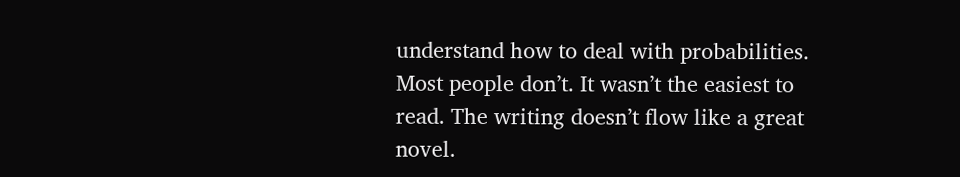understand how to deal with probabilities. Most people don’t. It wasn’t the easiest to read. The writing doesn’t flow like a great novel.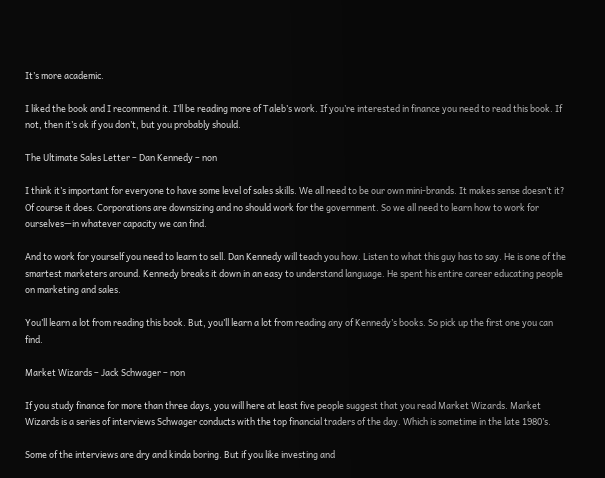It’s more academic.

I liked the book and I recommend it. I’ll be reading more of Taleb’s work. If you’re interested in finance you need to read this book. If not, then it’s ok if you don’t, but you probably should.

The Ultimate Sales Letter – Dan Kennedy – non

I think it’s important for everyone to have some level of sales skills. We all need to be our own mini-brands. It makes sense doesn’t it? Of course it does. Corporations are downsizing and no should work for the government. So we all need to learn how to work for ourselves—in whatever capacity we can find.

And to work for yourself you need to learn to sell. Dan Kennedy will teach you how. Listen to what this guy has to say. He is one of the smartest marketers around. Kennedy breaks it down in an easy to understand language. He spent his entire career educating people on marketing and sales.

You’ll learn a lot from reading this book. But, you’ll learn a lot from reading any of Kennedy’s books. So pick up the first one you can find.

Market Wizards – Jack Schwager – non

If you study finance for more than three days, you will here at least five people suggest that you read Market Wizards. Market Wizards is a series of interviews Schwager conducts with the top financial traders of the day. Which is sometime in the late 1980’s.

Some of the interviews are dry and kinda boring. But if you like investing and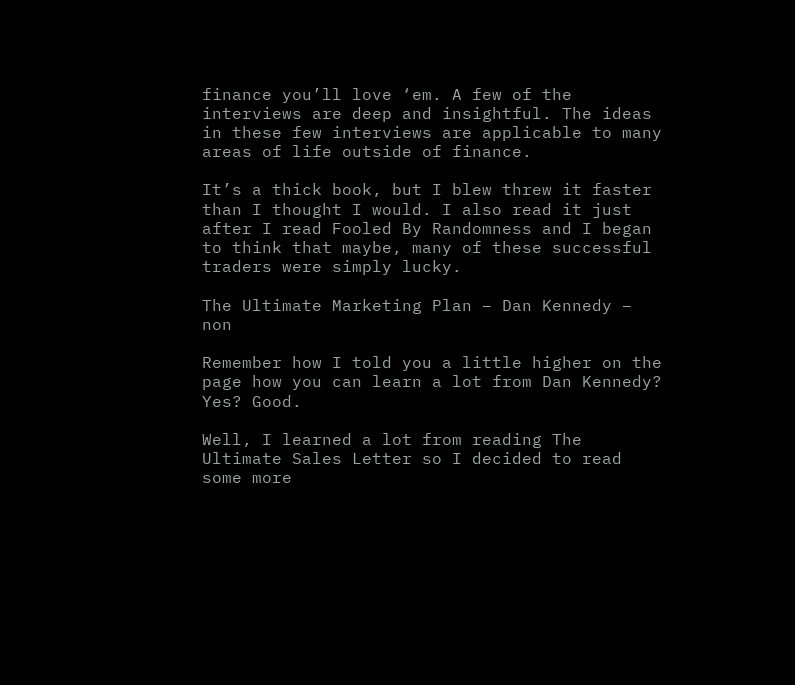finance you’ll love ‘em. A few of the interviews are deep and insightful. The ideas in these few interviews are applicable to many areas of life outside of finance.

It’s a thick book, but I blew threw it faster than I thought I would. I also read it just after I read Fooled By Randomness and I began to think that maybe, many of these successful traders were simply lucky.

The Ultimate Marketing Plan – Dan Kennedy – non

Remember how I told you a little higher on the page how you can learn a lot from Dan Kennedy? Yes? Good.

Well, I learned a lot from reading The Ultimate Sales Letter so I decided to read some more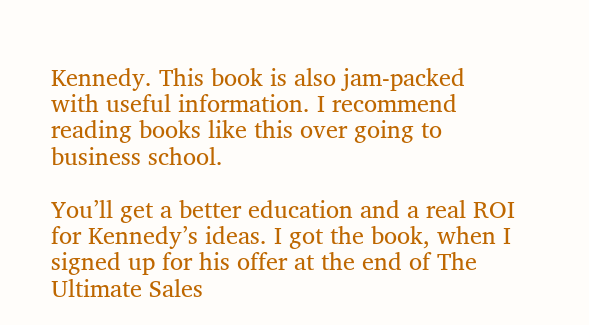Kennedy. This book is also jam-packed with useful information. I recommend reading books like this over going to business school.

You’ll get a better education and a real ROI for Kennedy’s ideas. I got the book, when I signed up for his offer at the end of The Ultimate Sales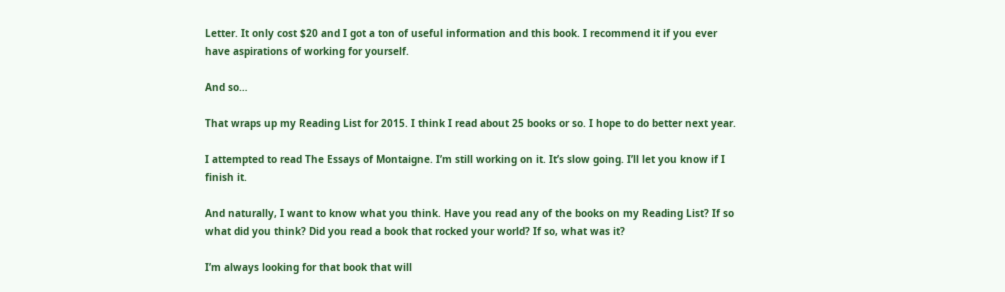Letter. It only cost $20 and I got a ton of useful information and this book. I recommend it if you ever have aspirations of working for yourself.

And so…

That wraps up my Reading List for 2015. I think I read about 25 books or so. I hope to do better next year.

I attempted to read The Essays of Montaigne. I’m still working on it. It’s slow going. I’ll let you know if I finish it.

And naturally, I want to know what you think. Have you read any of the books on my Reading List? If so what did you think? Did you read a book that rocked your world? If so, what was it?

I’m always looking for that book that will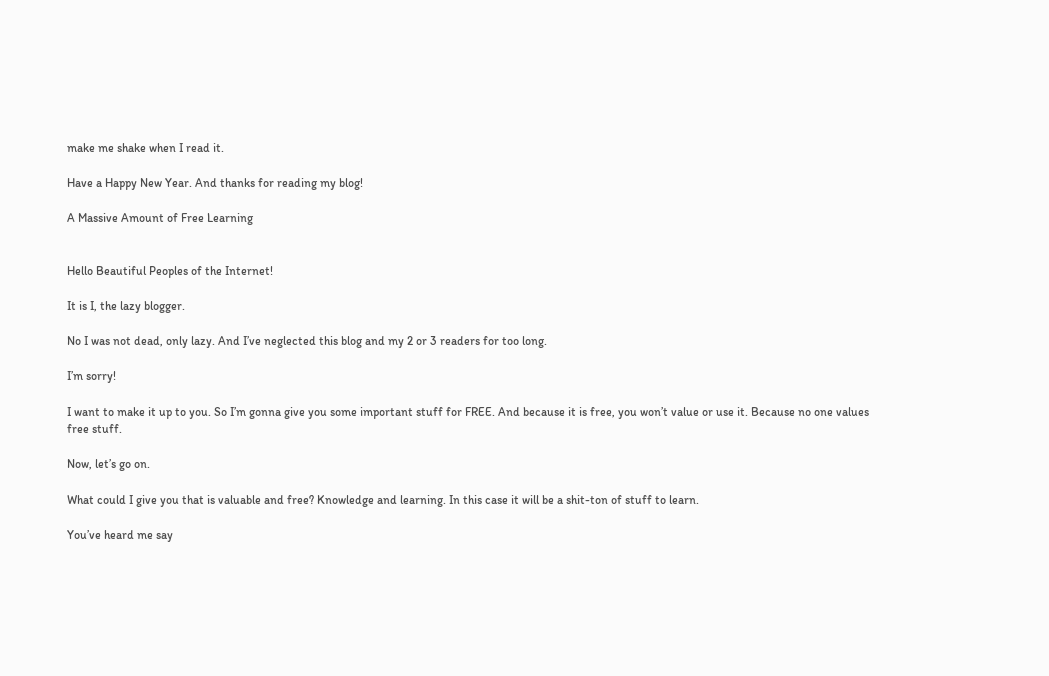make me shake when I read it.

Have a Happy New Year. And thanks for reading my blog!

A Massive Amount of Free Learning


Hello Beautiful Peoples of the Internet!

It is I, the lazy blogger.

No I was not dead, only lazy. And I’ve neglected this blog and my 2 or 3 readers for too long.

I’m sorry!

I want to make it up to you. So I’m gonna give you some important stuff for FREE. And because it is free, you won’t value or use it. Because no one values free stuff.

Now, let’s go on.

What could I give you that is valuable and free? Knowledge and learning. In this case it will be a shit-ton of stuff to learn.

You’ve heard me say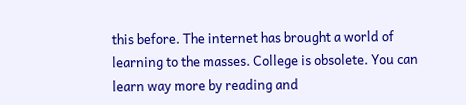this before. The internet has brought a world of learning to the masses. College is obsolete. You can learn way more by reading and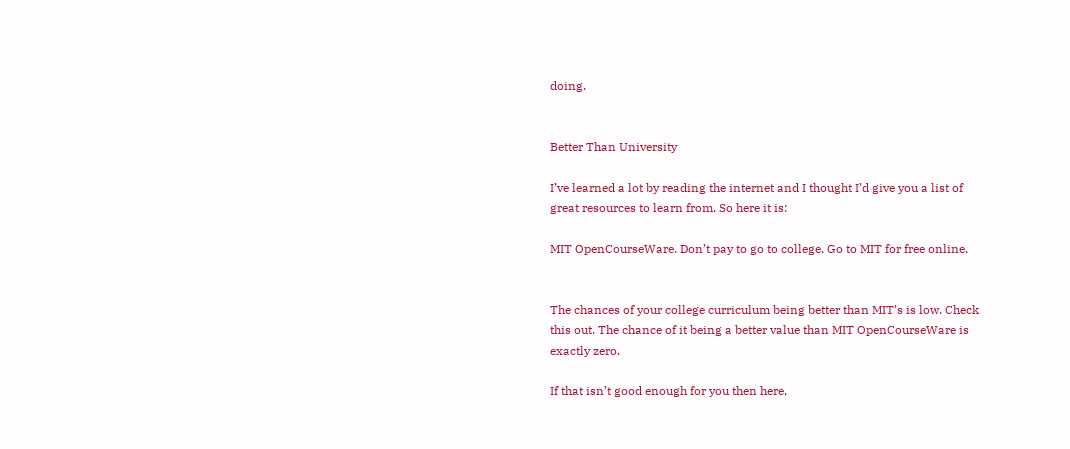doing.


Better Than University

I’ve learned a lot by reading the internet and I thought I’d give you a list of great resources to learn from. So here it is:

MIT OpenCourseWare. Don’t pay to go to college. Go to MIT for free online.


The chances of your college curriculum being better than MIT’s is low. Check this out. The chance of it being a better value than MIT OpenCourseWare is exactly zero.

If that isn’t good enough for you then here,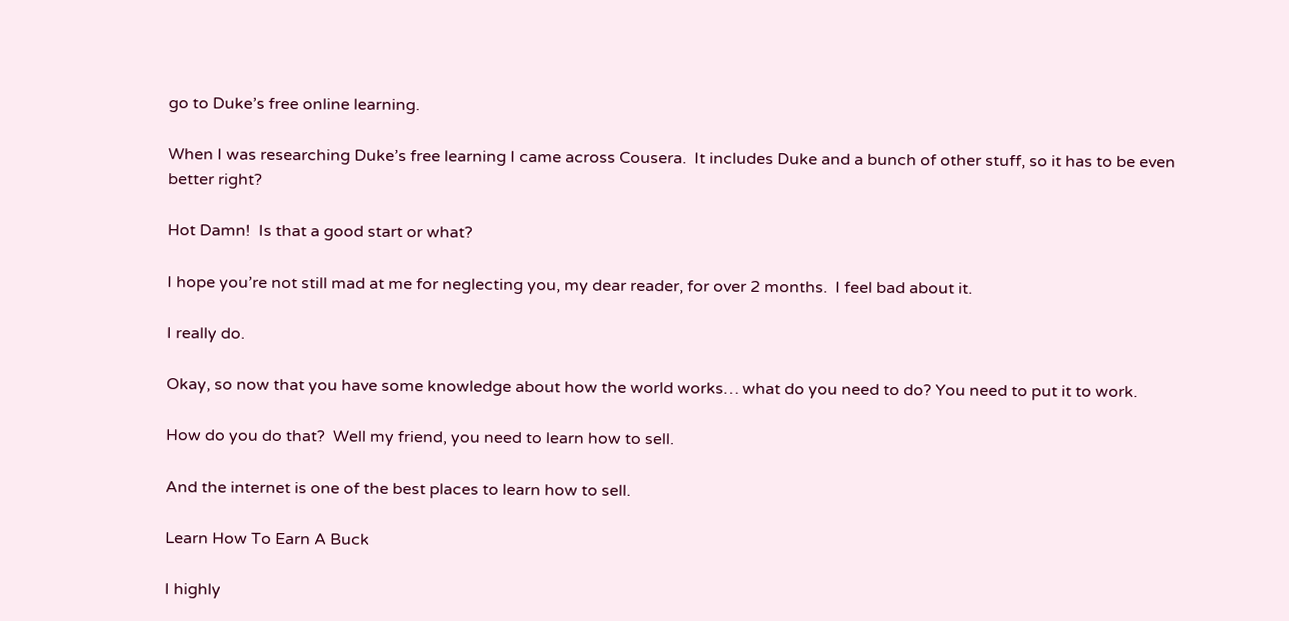go to Duke’s free online learning.

When I was researching Duke’s free learning I came across Cousera.  It includes Duke and a bunch of other stuff, so it has to be even better right?

Hot Damn!  Is that a good start or what?

I hope you’re not still mad at me for neglecting you, my dear reader, for over 2 months.  I feel bad about it.

I really do.

Okay, so now that you have some knowledge about how the world works… what do you need to do? You need to put it to work.

How do you do that?  Well my friend, you need to learn how to sell.

And the internet is one of the best places to learn how to sell.

Learn How To Earn A Buck

I highly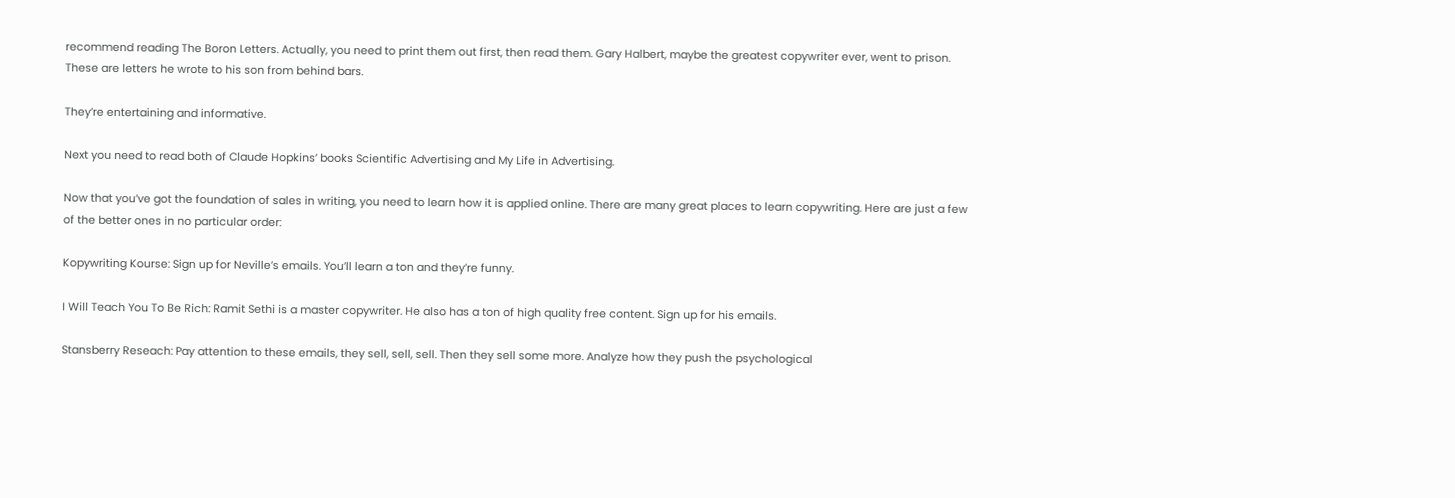recommend reading The Boron Letters. Actually, you need to print them out first, then read them. Gary Halbert, maybe the greatest copywriter ever, went to prison.  These are letters he wrote to his son from behind bars.

They’re entertaining and informative.

Next you need to read both of Claude Hopkins’ books Scientific Advertising and My Life in Advertising.

Now that you’ve got the foundation of sales in writing, you need to learn how it is applied online. There are many great places to learn copywriting. Here are just a few of the better ones in no particular order:

Kopywriting Kourse: Sign up for Neville’s emails. You’ll learn a ton and they’re funny.

I Will Teach You To Be Rich: Ramit Sethi is a master copywriter. He also has a ton of high quality free content. Sign up for his emails.

Stansberry Reseach: Pay attention to these emails, they sell, sell, sell. Then they sell some more. Analyze how they push the psychological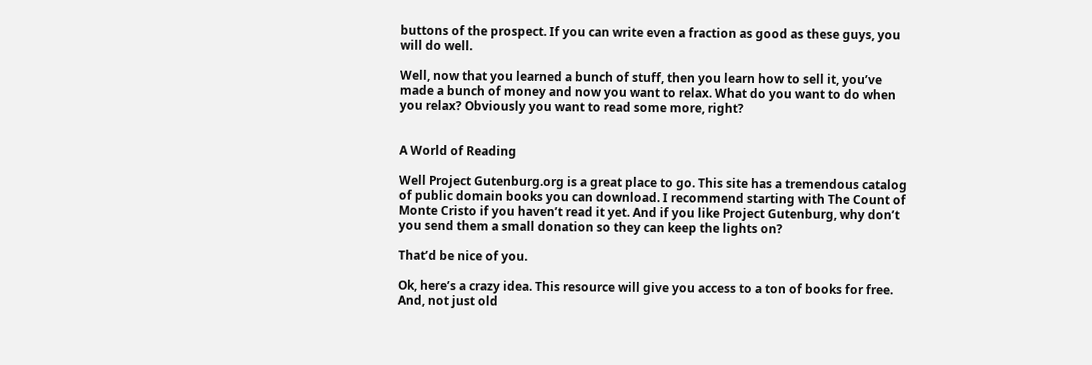buttons of the prospect. If you can write even a fraction as good as these guys, you will do well.

Well, now that you learned a bunch of stuff, then you learn how to sell it, you’ve made a bunch of money and now you want to relax. What do you want to do when you relax? Obviously you want to read some more, right?


A World of Reading

Well Project Gutenburg.org is a great place to go. This site has a tremendous catalog of public domain books you can download. I recommend starting with The Count of Monte Cristo if you haven’t read it yet. And if you like Project Gutenburg, why don’t you send them a small donation so they can keep the lights on?

That’d be nice of you.

Ok, here’s a crazy idea. This resource will give you access to a ton of books for free. And, not just old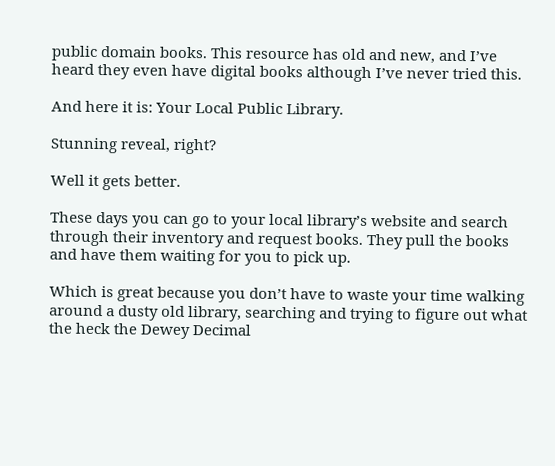public domain books. This resource has old and new, and I’ve heard they even have digital books although I’ve never tried this.

And here it is: Your Local Public Library.

Stunning reveal, right?

Well it gets better.

These days you can go to your local library’s website and search through their inventory and request books. They pull the books and have them waiting for you to pick up.

Which is great because you don’t have to waste your time walking around a dusty old library, searching and trying to figure out what the heck the Dewey Decimal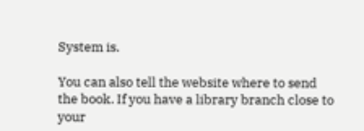System is.

You can also tell the website where to send the book. If you have a library branch close to your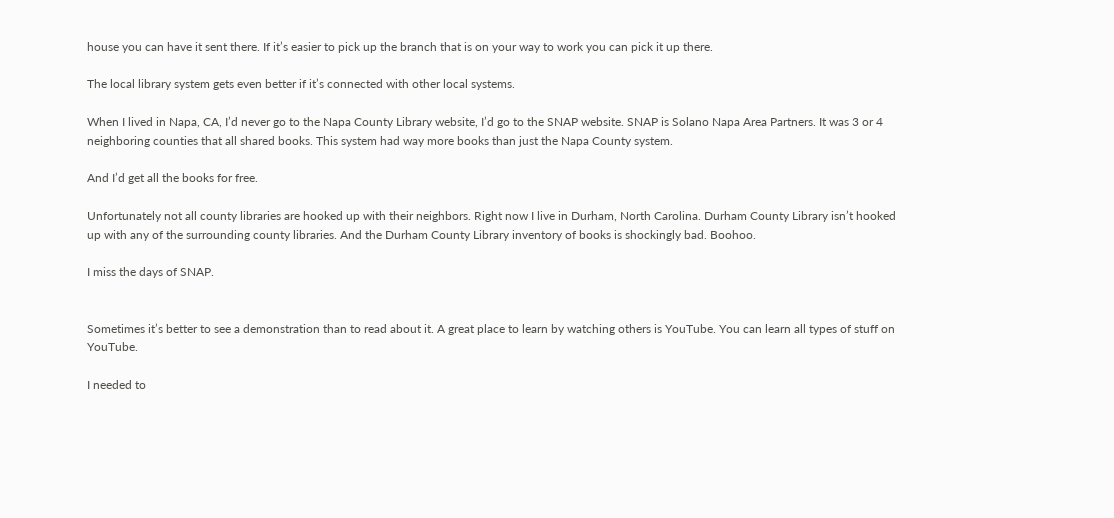house you can have it sent there. If it’s easier to pick up the branch that is on your way to work you can pick it up there.

The local library system gets even better if it’s connected with other local systems.

When I lived in Napa, CA, I’d never go to the Napa County Library website, I’d go to the SNAP website. SNAP is Solano Napa Area Partners. It was 3 or 4 neighboring counties that all shared books. This system had way more books than just the Napa County system.

And I’d get all the books for free.

Unfortunately not all county libraries are hooked up with their neighbors. Right now I live in Durham, North Carolina. Durham County Library isn’t hooked up with any of the surrounding county libraries. And the Durham County Library inventory of books is shockingly bad. Boohoo.

I miss the days of SNAP.


Sometimes it’s better to see a demonstration than to read about it. A great place to learn by watching others is YouTube. You can learn all types of stuff on YouTube.

I needed to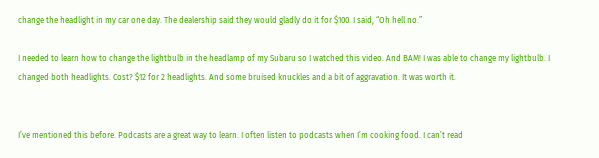change the headlight in my car one day. The dealership said they would gladly do it for $100. I said, “Oh hell no.”

I needed to learn how to change the lightbulb in the headlamp of my Subaru so I watched this video. And BAM! I was able to change my lightbulb. I changed both headlights. Cost? $12 for 2 headlights. And some bruised knuckles and a bit of aggravation. It was worth it.


I’ve mentioned this before. Podcasts are a great way to learn. I often listen to podcasts when I’m cooking food. I can’t read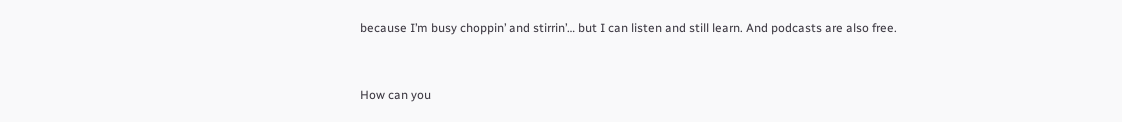because I’m busy choppin’ and stirrin’… but I can listen and still learn. And podcasts are also free.


How can you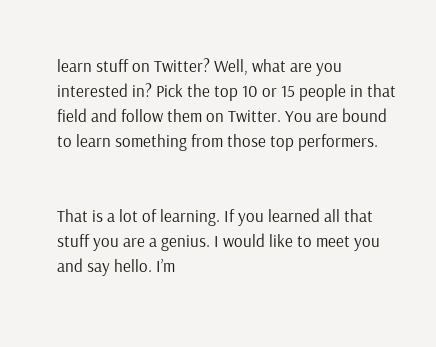learn stuff on Twitter? Well, what are you interested in? Pick the top 10 or 15 people in that field and follow them on Twitter. You are bound to learn something from those top performers.


That is a lot of learning. If you learned all that stuff you are a genius. I would like to meet you and say hello. I’m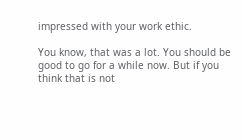impressed with your work ethic.

You know, that was a lot. You should be good to go for a while now. But if you think that is not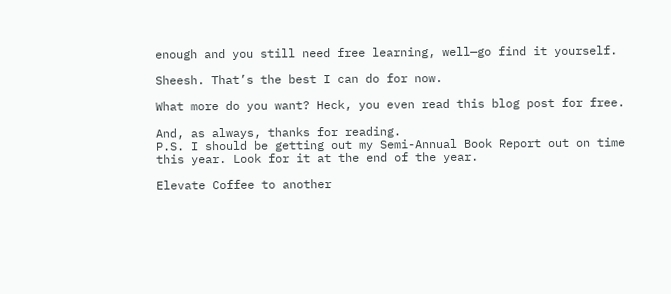enough and you still need free learning, well—go find it yourself.

Sheesh. That’s the best I can do for now.

What more do you want? Heck, you even read this blog post for free.

And, as always, thanks for reading.
P.S. I should be getting out my Semi-Annual Book Report out on time this year. Look for it at the end of the year.

Elevate Coffee to another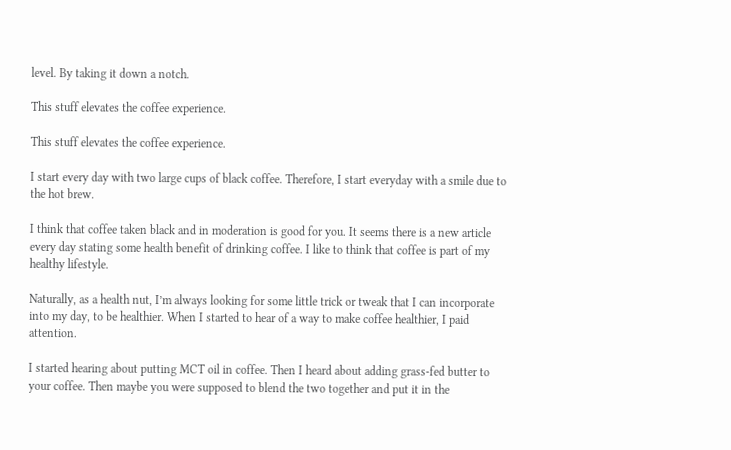level. By taking it down a notch.

This stuff elevates the coffee experience.

This stuff elevates the coffee experience.

I start every day with two large cups of black coffee. Therefore, I start everyday with a smile due to the hot brew.

I think that coffee taken black and in moderation is good for you. It seems there is a new article every day stating some health benefit of drinking coffee. I like to think that coffee is part of my healthy lifestyle.

Naturally, as a health nut, I’m always looking for some little trick or tweak that I can incorporate into my day, to be healthier. When I started to hear of a way to make coffee healthier, I paid attention.

I started hearing about putting MCT oil in coffee. Then I heard about adding grass-fed butter to your coffee. Then maybe you were supposed to blend the two together and put it in the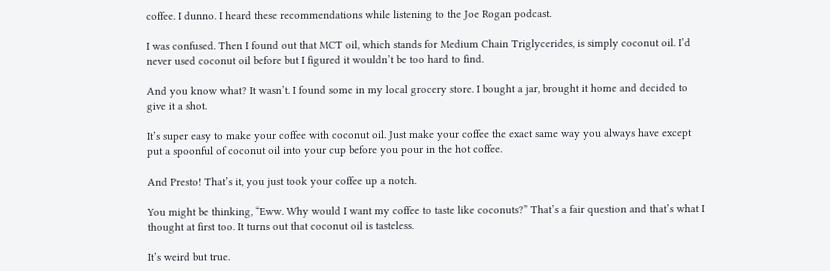coffee. I dunno. I heard these recommendations while listening to the Joe Rogan podcast.

I was confused. Then I found out that MCT oil, which stands for Medium Chain Triglycerides, is simply coconut oil. I’d never used coconut oil before but I figured it wouldn’t be too hard to find.

And you know what? It wasn’t. I found some in my local grocery store. I bought a jar, brought it home and decided to give it a shot.

It’s super easy to make your coffee with coconut oil. Just make your coffee the exact same way you always have except put a spoonful of coconut oil into your cup before you pour in the hot coffee.

And Presto! That’s it, you just took your coffee up a notch.

You might be thinking, “Eww. Why would I want my coffee to taste like coconuts?” That’s a fair question and that’s what I thought at first too. It turns out that coconut oil is tasteless.

It’s weird but true.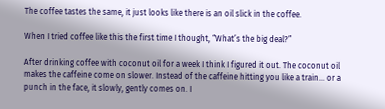The coffee tastes the same, it just looks like there is an oil slick in the coffee.

When I tried coffee like this the first time I thought, “What’s the big deal?”

After drinking coffee with coconut oil for a week I think I figured it out. The coconut oil makes the caffeine come on slower. Instead of the caffeine hitting you like a train… or a punch in the face, it slowly, gently comes on. I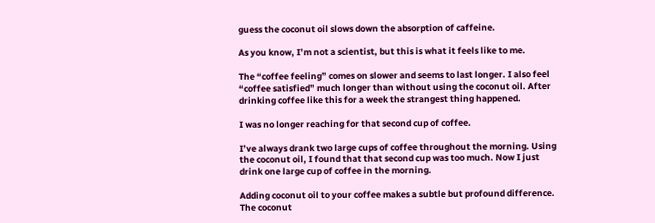guess the coconut oil slows down the absorption of caffeine.

As you know, I’m not a scientist, but this is what it feels like to me.

The “coffee feeling” comes on slower and seems to last longer. I also feel “coffee satisfied” much longer than without using the coconut oil. After drinking coffee like this for a week the strangest thing happened.

I was no longer reaching for that second cup of coffee.

I’ve always drank two large cups of coffee throughout the morning. Using the coconut oil, I found that that second cup was too much. Now I just drink one large cup of coffee in the morning.

Adding coconut oil to your coffee makes a subtle but profound difference. The coconut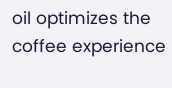oil optimizes the coffee experience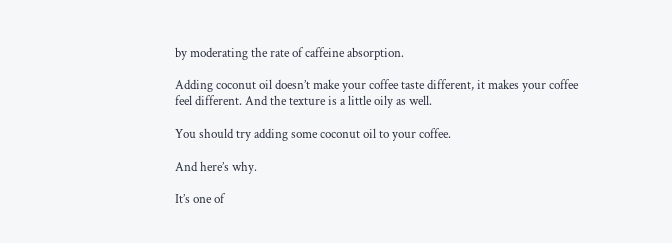by moderating the rate of caffeine absorption.

Adding coconut oil doesn’t make your coffee taste different, it makes your coffee feel different. And the texture is a little oily as well.

You should try adding some coconut oil to your coffee.

And here’s why.

It’s one of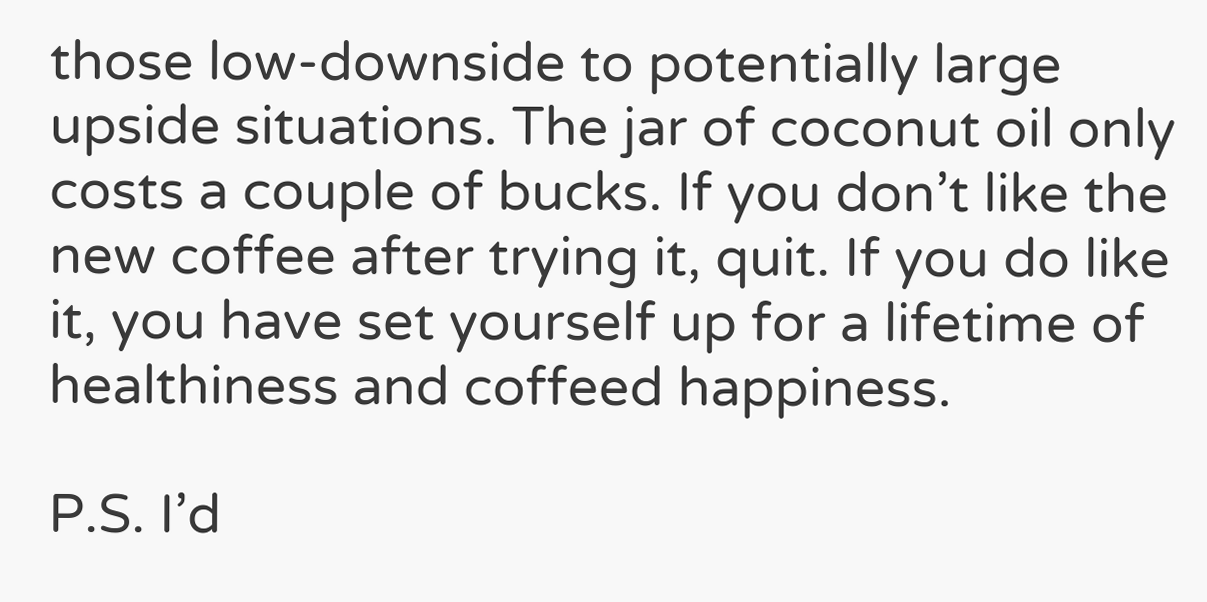those low-downside to potentially large upside situations. The jar of coconut oil only costs a couple of bucks. If you don’t like the new coffee after trying it, quit. If you do like it, you have set yourself up for a lifetime of healthiness and coffeed happiness.

P.S. I’d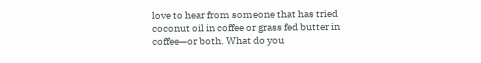love to hear from someone that has tried coconut oil in coffee or grass fed butter in coffee—or both. What do you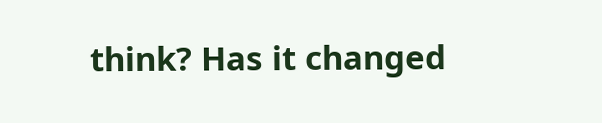think? Has it changed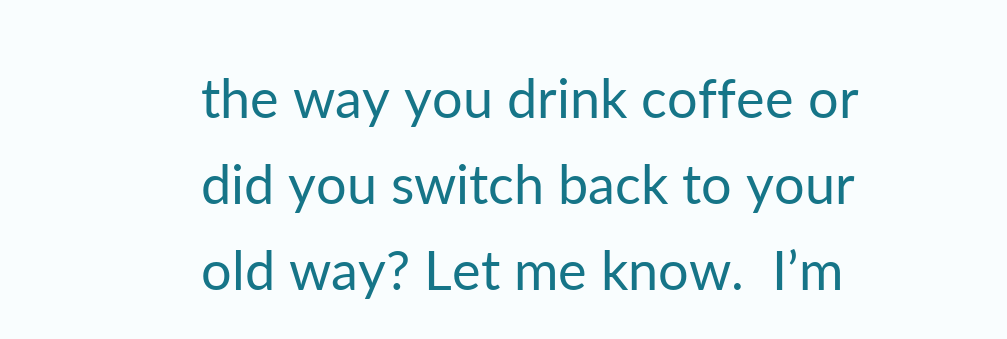the way you drink coffee or did you switch back to your old way? Let me know.  I’m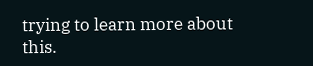trying to learn more about this.